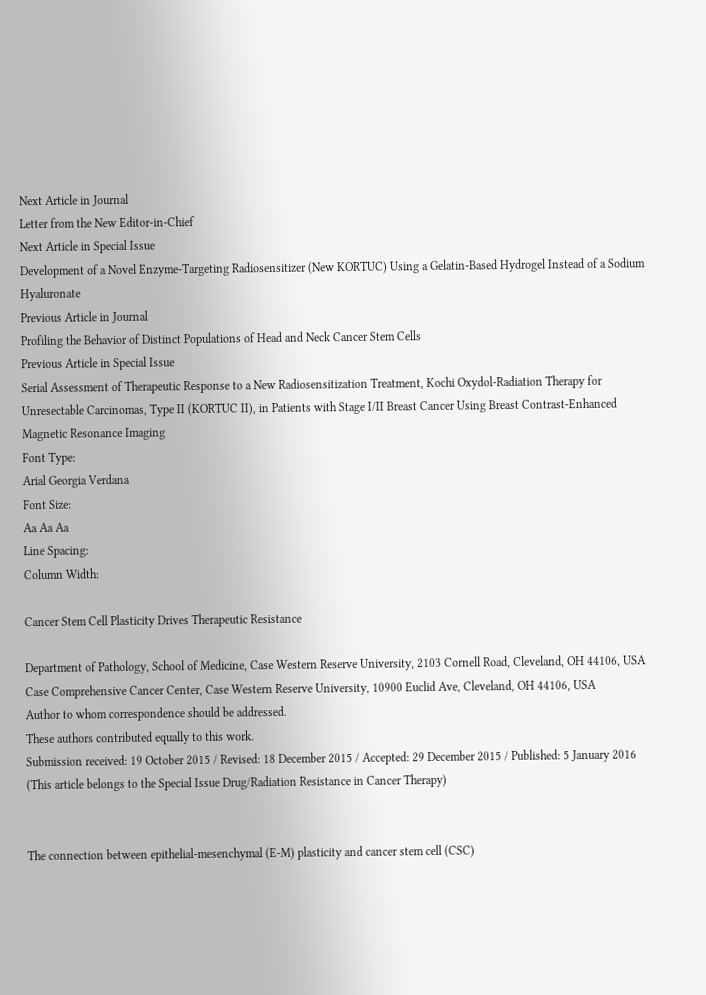Next Article in Journal
Letter from the New Editor-in-Chief
Next Article in Special Issue
Development of a Novel Enzyme-Targeting Radiosensitizer (New KORTUC) Using a Gelatin-Based Hydrogel Instead of a Sodium Hyaluronate
Previous Article in Journal
Profiling the Behavior of Distinct Populations of Head and Neck Cancer Stem Cells
Previous Article in Special Issue
Serial Assessment of Therapeutic Response to a New Radiosensitization Treatment, Kochi Oxydol-Radiation Therapy for Unresectable Carcinomas, Type II (KORTUC II), in Patients with Stage I/II Breast Cancer Using Breast Contrast-Enhanced Magnetic Resonance Imaging
Font Type:
Arial Georgia Verdana
Font Size:
Aa Aa Aa
Line Spacing:
Column Width:

Cancer Stem Cell Plasticity Drives Therapeutic Resistance

Department of Pathology, School of Medicine, Case Western Reserve University, 2103 Cornell Road, Cleveland, OH 44106, USA
Case Comprehensive Cancer Center, Case Western Reserve University, 10900 Euclid Ave, Cleveland, OH 44106, USA
Author to whom correspondence should be addressed.
These authors contributed equally to this work.
Submission received: 19 October 2015 / Revised: 18 December 2015 / Accepted: 29 December 2015 / Published: 5 January 2016
(This article belongs to the Special Issue Drug/Radiation Resistance in Cancer Therapy)


The connection between epithelial-mesenchymal (E-M) plasticity and cancer stem cell (CSC)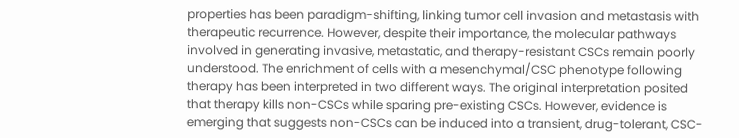properties has been paradigm-shifting, linking tumor cell invasion and metastasis with therapeutic recurrence. However, despite their importance, the molecular pathways involved in generating invasive, metastatic, and therapy-resistant CSCs remain poorly understood. The enrichment of cells with a mesenchymal/CSC phenotype following therapy has been interpreted in two different ways. The original interpretation posited that therapy kills non-CSCs while sparing pre-existing CSCs. However, evidence is emerging that suggests non-CSCs can be induced into a transient, drug-tolerant, CSC-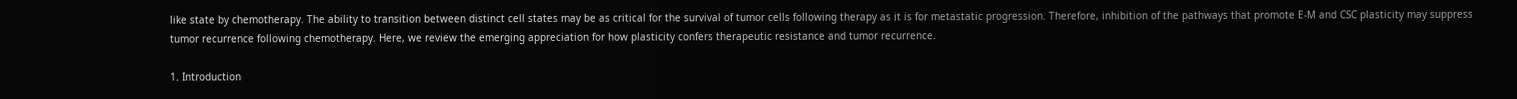like state by chemotherapy. The ability to transition between distinct cell states may be as critical for the survival of tumor cells following therapy as it is for metastatic progression. Therefore, inhibition of the pathways that promote E-M and CSC plasticity may suppress tumor recurrence following chemotherapy. Here, we review the emerging appreciation for how plasticity confers therapeutic resistance and tumor recurrence.

1. Introduction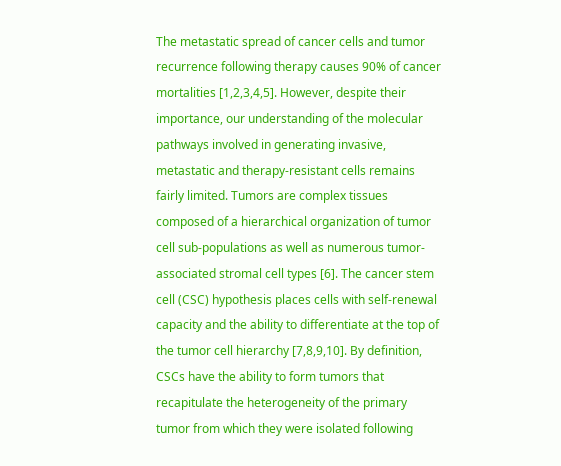The metastatic spread of cancer cells and tumor recurrence following therapy causes 90% of cancer mortalities [1,2,3,4,5]. However, despite their importance, our understanding of the molecular pathways involved in generating invasive, metastatic and therapy-resistant cells remains fairly limited. Tumors are complex tissues composed of a hierarchical organization of tumor cell sub-populations as well as numerous tumor-associated stromal cell types [6]. The cancer stem cell (CSC) hypothesis places cells with self-renewal capacity and the ability to differentiate at the top of the tumor cell hierarchy [7,8,9,10]. By definition, CSCs have the ability to form tumors that recapitulate the heterogeneity of the primary tumor from which they were isolated following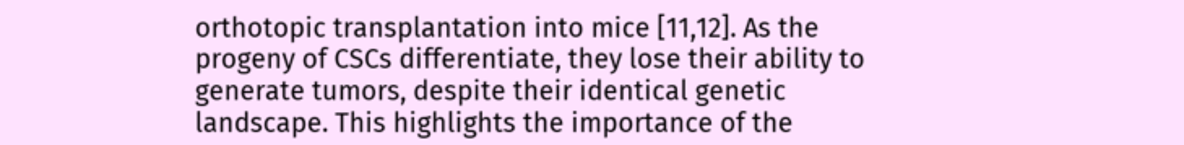orthotopic transplantation into mice [11,12]. As the progeny of CSCs differentiate, they lose their ability to generate tumors, despite their identical genetic landscape. This highlights the importance of the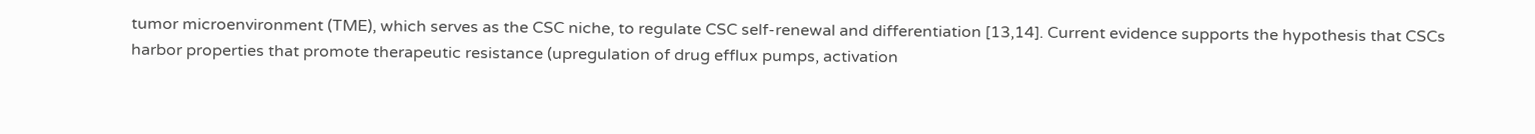tumor microenvironment (TME), which serves as the CSC niche, to regulate CSC self-renewal and differentiation [13,14]. Current evidence supports the hypothesis that CSCs harbor properties that promote therapeutic resistance (upregulation of drug efflux pumps, activation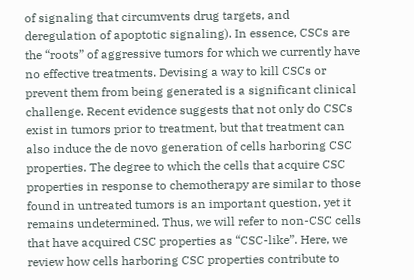of signaling that circumvents drug targets, and deregulation of apoptotic signaling). In essence, CSCs are the “roots” of aggressive tumors for which we currently have no effective treatments. Devising a way to kill CSCs or prevent them from being generated is a significant clinical challenge. Recent evidence suggests that not only do CSCs exist in tumors prior to treatment, but that treatment can also induce the de novo generation of cells harboring CSC properties. The degree to which the cells that acquire CSC properties in response to chemotherapy are similar to those found in untreated tumors is an important question, yet it remains undetermined. Thus, we will refer to non-CSC cells that have acquired CSC properties as “CSC-like”. Here, we review how cells harboring CSC properties contribute to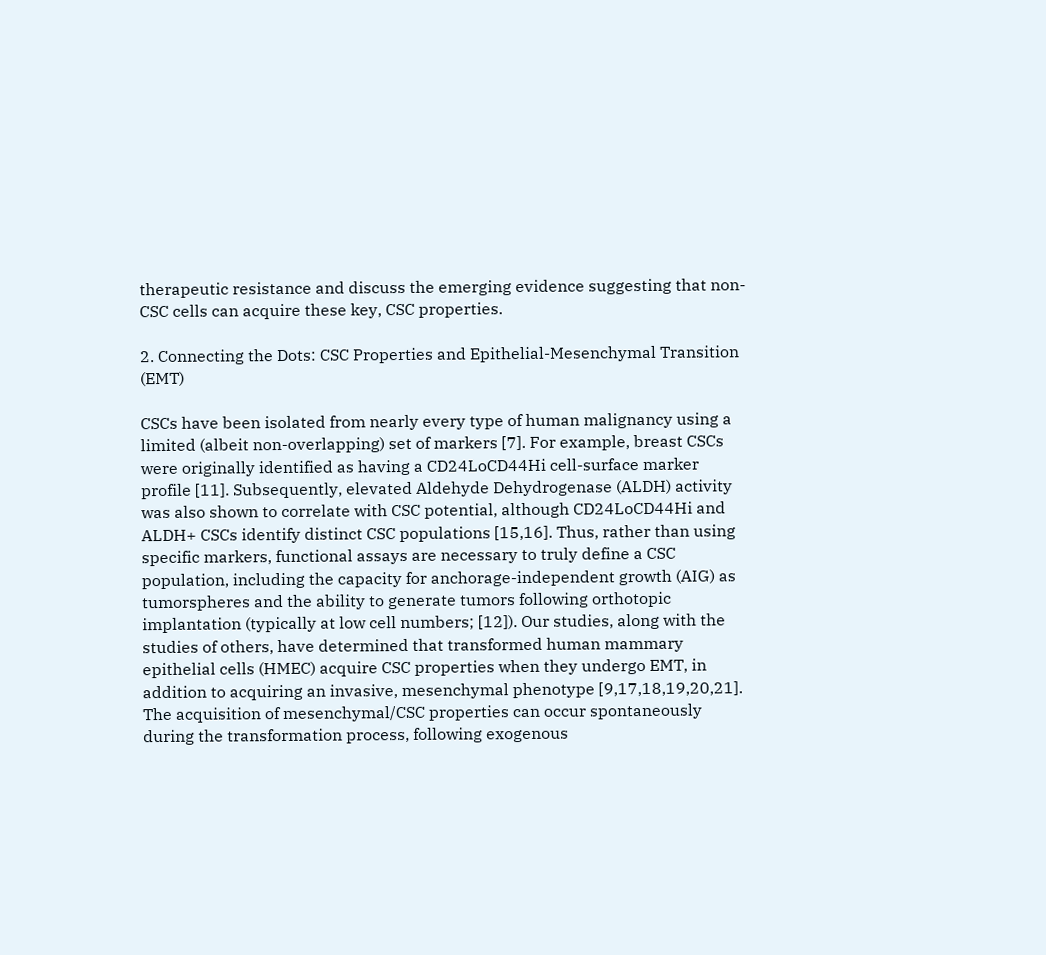therapeutic resistance and discuss the emerging evidence suggesting that non-CSC cells can acquire these key, CSC properties.

2. Connecting the Dots: CSC Properties and Epithelial-Mesenchymal Transition (EMT)

CSCs have been isolated from nearly every type of human malignancy using a limited (albeit non-overlapping) set of markers [7]. For example, breast CSCs were originally identified as having a CD24LoCD44Hi cell-surface marker profile [11]. Subsequently, elevated Aldehyde Dehydrogenase (ALDH) activity was also shown to correlate with CSC potential, although CD24LoCD44Hi and ALDH+ CSCs identify distinct CSC populations [15,16]. Thus, rather than using specific markers, functional assays are necessary to truly define a CSC population, including the capacity for anchorage-independent growth (AIG) as tumorspheres and the ability to generate tumors following orthotopic implantation (typically at low cell numbers; [12]). Our studies, along with the studies of others, have determined that transformed human mammary epithelial cells (HMEC) acquire CSC properties when they undergo EMT, in addition to acquiring an invasive, mesenchymal phenotype [9,17,18,19,20,21].
The acquisition of mesenchymal/CSC properties can occur spontaneously during the transformation process, following exogenous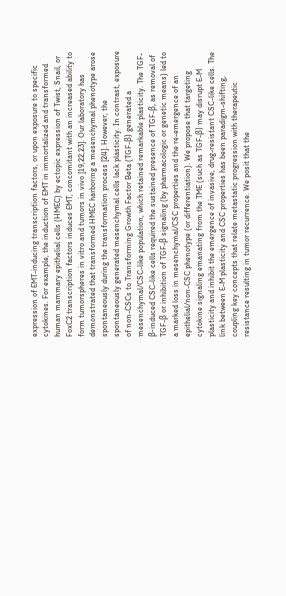expression of EMT-inducing transcription factors, or upon exposure to specific cytokines. For example, the induction of EMT in immortalized and transformed human mammary epithelial cells (HMEC) by ectopic expression of Twist, Snail, or FoxC2 transcription factors induces EMT, concomitant with an increased ability to form tumorspheres in vitro and tumors in vivo [19,22,23]. Our laboratory has demonstrated that transformed HMEC harboring a mesenchymal phenotype arose spontaneously during the transformation process [24]. However, the spontaneously generated mesenchymal cells lack plasticity. In contrast, exposure of non-CSCs to Transforming Growth Factor Beta (TGF-β) generated a mesenchymal/CSC-like population, which retained remarkable plasticity. The TGF-β-induced CSC-like cells required the sustained presence of TGF-β, as removal of TGF-β or inhibition of TGF-β signaling (by pharmacologic or genetic means) led to a marked loss in mesenchymal/CSC properties and the re-emergence of an epithelial/non-CSC phenotype (or differentiation). We propose that targeting cytokine signaling emanating from the TME (such as TGF-β) may disrupt E-M plasticity and inhibit the emergence of invasive, drug-resistant CSC-like cells. The link between E-M plasticity and CSC properties has been paradigm-shifting, coupling key concepts that relate metastatic progression with therapeutic resistance resulting in tumor recurrence. We posit that the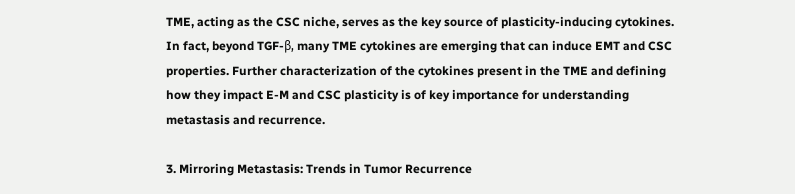TME, acting as the CSC niche, serves as the key source of plasticity-inducing cytokines. In fact, beyond TGF-β, many TME cytokines are emerging that can induce EMT and CSC properties. Further characterization of the cytokines present in the TME and defining how they impact E-M and CSC plasticity is of key importance for understanding metastasis and recurrence.

3. Mirroring Metastasis: Trends in Tumor Recurrence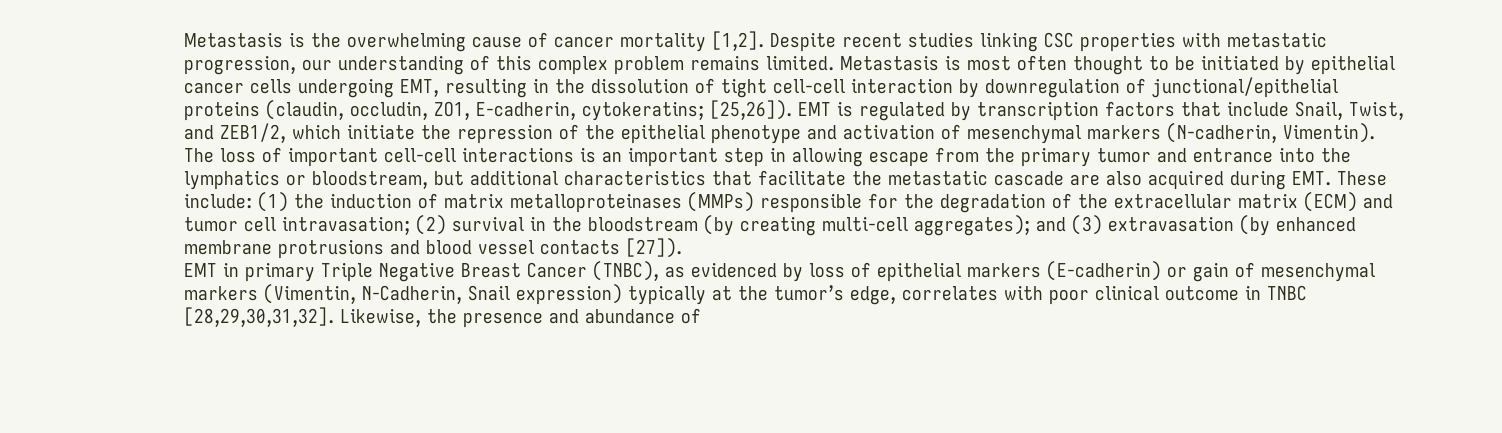Metastasis is the overwhelming cause of cancer mortality [1,2]. Despite recent studies linking CSC properties with metastatic progression, our understanding of this complex problem remains limited. Metastasis is most often thought to be initiated by epithelial cancer cells undergoing EMT, resulting in the dissolution of tight cell-cell interaction by downregulation of junctional/epithelial proteins (claudin, occludin, ZO1, E-cadherin, cytokeratins; [25,26]). EMT is regulated by transcription factors that include Snail, Twist, and ZEB1/2, which initiate the repression of the epithelial phenotype and activation of mesenchymal markers (N-cadherin, Vimentin). The loss of important cell-cell interactions is an important step in allowing escape from the primary tumor and entrance into the lymphatics or bloodstream, but additional characteristics that facilitate the metastatic cascade are also acquired during EMT. These include: (1) the induction of matrix metalloproteinases (MMPs) responsible for the degradation of the extracellular matrix (ECM) and tumor cell intravasation; (2) survival in the bloodstream (by creating multi-cell aggregates); and (3) extravasation (by enhanced membrane protrusions and blood vessel contacts [27]).
EMT in primary Triple Negative Breast Cancer (TNBC), as evidenced by loss of epithelial markers (E-cadherin) or gain of mesenchymal markers (Vimentin, N-Cadherin, Snail expression) typically at the tumor’s edge, correlates with poor clinical outcome in TNBC [28,29,30,31,32]. Likewise, the presence and abundance of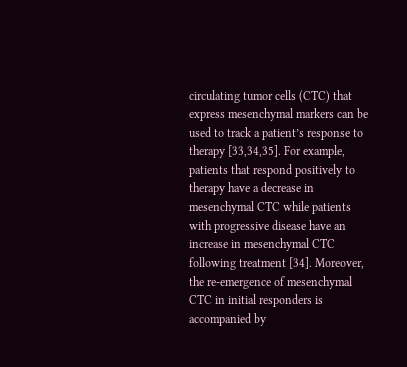circulating tumor cells (CTC) that express mesenchymal markers can be used to track a patient’s response to therapy [33,34,35]. For example, patients that respond positively to therapy have a decrease in mesenchymal CTC while patients with progressive disease have an increase in mesenchymal CTC following treatment [34]. Moreover, the re-emergence of mesenchymal CTC in initial responders is accompanied by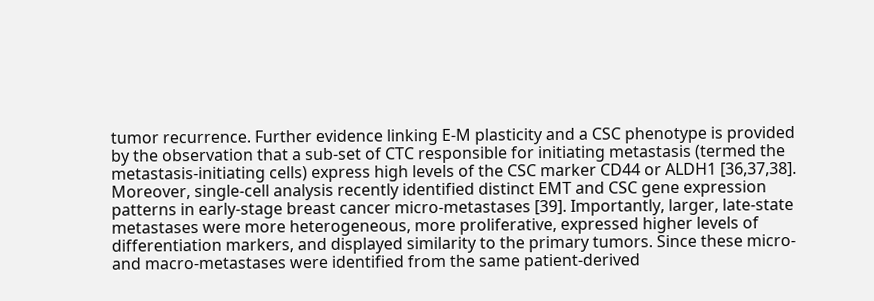tumor recurrence. Further evidence linking E-M plasticity and a CSC phenotype is provided by the observation that a sub-set of CTC responsible for initiating metastasis (termed the metastasis-initiating cells) express high levels of the CSC marker CD44 or ALDH1 [36,37,38]. Moreover, single-cell analysis recently identified distinct EMT and CSC gene expression patterns in early-stage breast cancer micro-metastases [39]. Importantly, larger, late-state metastases were more heterogeneous, more proliferative, expressed higher levels of differentiation markers, and displayed similarity to the primary tumors. Since these micro- and macro-metastases were identified from the same patient-derived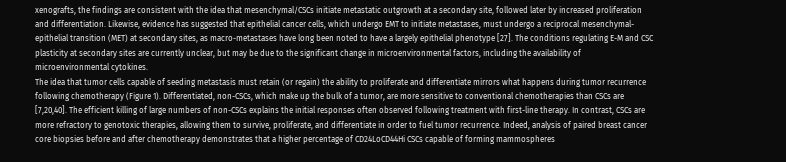xenografts, the findings are consistent with the idea that mesenchymal/CSCs initiate metastatic outgrowth at a secondary site, followed later by increased proliferation and differentiation. Likewise, evidence has suggested that epithelial cancer cells, which undergo EMT to initiate metastases, must undergo a reciprocal mesenchymal-epithelial transition (MET) at secondary sites, as macro-metastases have long been noted to have a largely epithelial phenotype [27]. The conditions regulating E-M and CSC plasticity at secondary sites are currently unclear, but may be due to the significant change in microenvironmental factors, including the availability of microenvironmental cytokines.
The idea that tumor cells capable of seeding metastasis must retain (or regain) the ability to proliferate and differentiate mirrors what happens during tumor recurrence following chemotherapy (Figure 1). Differentiated, non-CSCs, which make up the bulk of a tumor, are more sensitive to conventional chemotherapies than CSCs are [7,20,40]. The efficient killing of large numbers of non-CSCs explains the initial responses often observed following treatment with first-line therapy. In contrast, CSCs are more refractory to genotoxic therapies, allowing them to survive, proliferate, and differentiate in order to fuel tumor recurrence. Indeed, analysis of paired breast cancer core biopsies before and after chemotherapy demonstrates that a higher percentage of CD24LoCD44Hi CSCs capable of forming mammospheres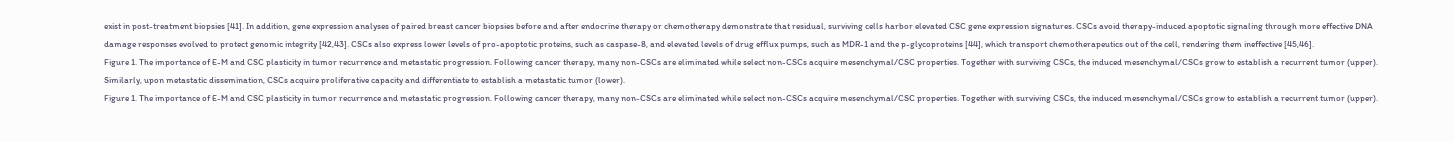exist in post-treatment biopsies [41]. In addition, gene expression analyses of paired breast cancer biopsies before and after endocrine therapy or chemotherapy demonstrate that residual, surviving cells harbor elevated CSC gene expression signatures. CSCs avoid therapy-induced apoptotic signaling through more effective DNA damage responses evolved to protect genomic integrity [42,43]. CSCs also express lower levels of pro-apoptotic proteins, such as caspase-8, and elevated levels of drug efflux pumps, such as MDR-1 and the p-glycoproteins [44], which transport chemotherapeutics out of the cell, rendering them ineffective [45,46].
Figure 1. The importance of E-M and CSC plasticity in tumor recurrence and metastatic progression. Following cancer therapy, many non-CSCs are eliminated while select non-CSCs acquire mesenchymal/CSC properties. Together with surviving CSCs, the induced mesenchymal/CSCs grow to establish a recurrent tumor (upper). Similarly, upon metastatic dissemination, CSCs acquire proliferative capacity and differentiate to establish a metastatic tumor (lower).
Figure 1. The importance of E-M and CSC plasticity in tumor recurrence and metastatic progression. Following cancer therapy, many non-CSCs are eliminated while select non-CSCs acquire mesenchymal/CSC properties. Together with surviving CSCs, the induced mesenchymal/CSCs grow to establish a recurrent tumor (upper).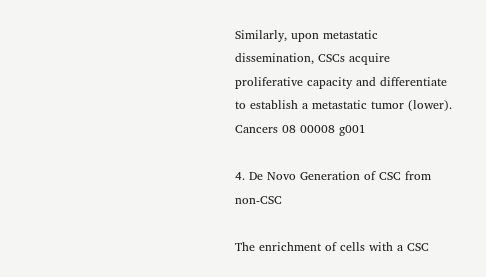Similarly, upon metastatic dissemination, CSCs acquire proliferative capacity and differentiate to establish a metastatic tumor (lower).
Cancers 08 00008 g001

4. De Novo Generation of CSC from non-CSC

The enrichment of cells with a CSC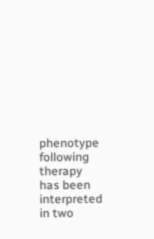phenotype following therapy has been interpreted in two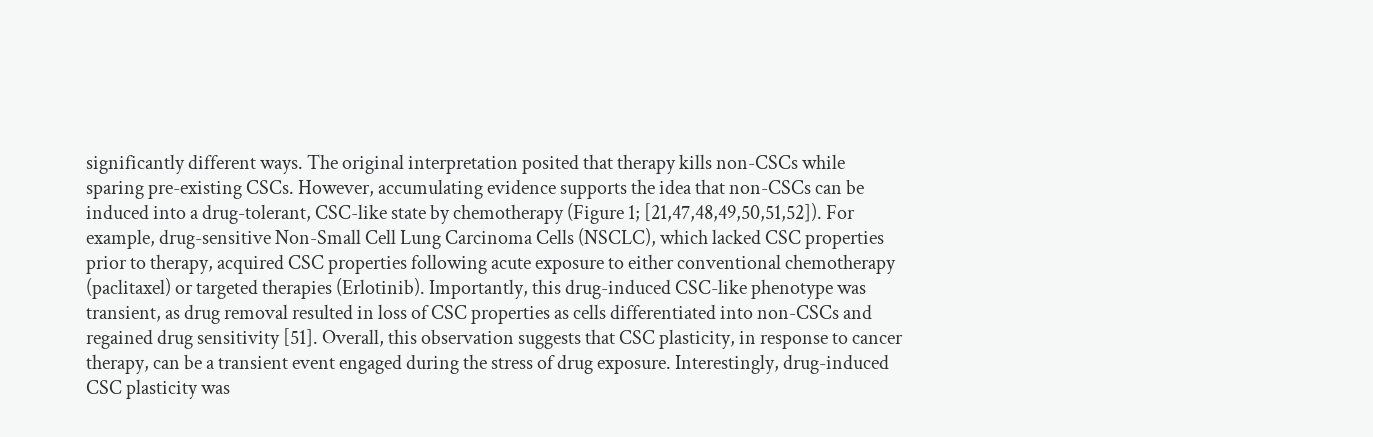significantly different ways. The original interpretation posited that therapy kills non-CSCs while sparing pre-existing CSCs. However, accumulating evidence supports the idea that non-CSCs can be induced into a drug-tolerant, CSC-like state by chemotherapy (Figure 1; [21,47,48,49,50,51,52]). For example, drug-sensitive Non-Small Cell Lung Carcinoma Cells (NSCLC), which lacked CSC properties prior to therapy, acquired CSC properties following acute exposure to either conventional chemotherapy (paclitaxel) or targeted therapies (Erlotinib). Importantly, this drug-induced CSC-like phenotype was transient, as drug removal resulted in loss of CSC properties as cells differentiated into non-CSCs and regained drug sensitivity [51]. Overall, this observation suggests that CSC plasticity, in response to cancer therapy, can be a transient event engaged during the stress of drug exposure. Interestingly, drug-induced CSC plasticity was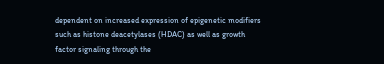dependent on increased expression of epigenetic modifiers such as histone deacetylases (HDAC) as well as growth factor signaling through the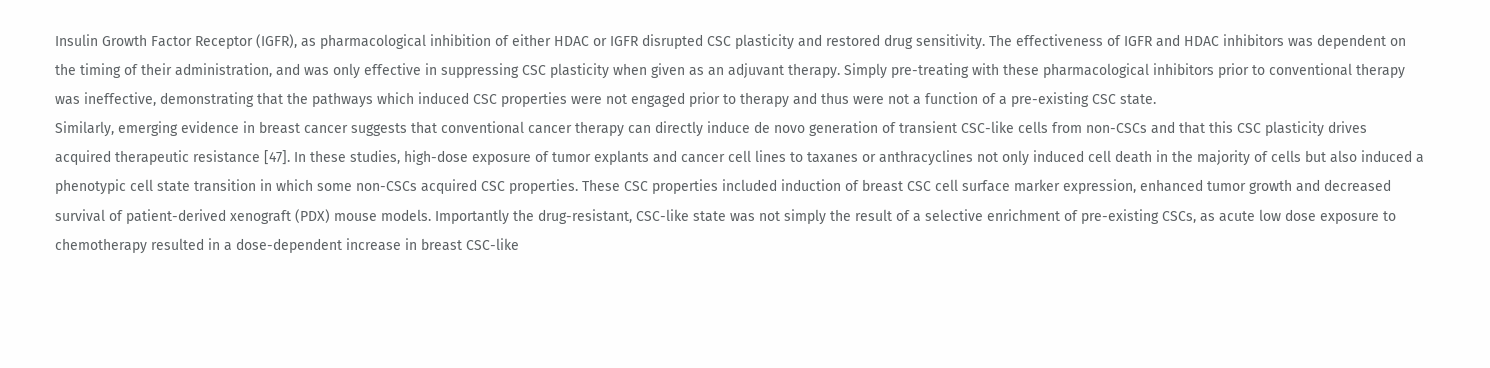Insulin Growth Factor Receptor (IGFR), as pharmacological inhibition of either HDAC or IGFR disrupted CSC plasticity and restored drug sensitivity. The effectiveness of IGFR and HDAC inhibitors was dependent on the timing of their administration, and was only effective in suppressing CSC plasticity when given as an adjuvant therapy. Simply pre-treating with these pharmacological inhibitors prior to conventional therapy was ineffective, demonstrating that the pathways which induced CSC properties were not engaged prior to therapy and thus were not a function of a pre-existing CSC state.
Similarly, emerging evidence in breast cancer suggests that conventional cancer therapy can directly induce de novo generation of transient CSC-like cells from non-CSCs and that this CSC plasticity drives acquired therapeutic resistance [47]. In these studies, high-dose exposure of tumor explants and cancer cell lines to taxanes or anthracyclines not only induced cell death in the majority of cells but also induced a phenotypic cell state transition in which some non-CSCs acquired CSC properties. These CSC properties included induction of breast CSC cell surface marker expression, enhanced tumor growth and decreased survival of patient-derived xenograft (PDX) mouse models. Importantly the drug-resistant, CSC-like state was not simply the result of a selective enrichment of pre-existing CSCs, as acute low dose exposure to chemotherapy resulted in a dose-dependent increase in breast CSC-like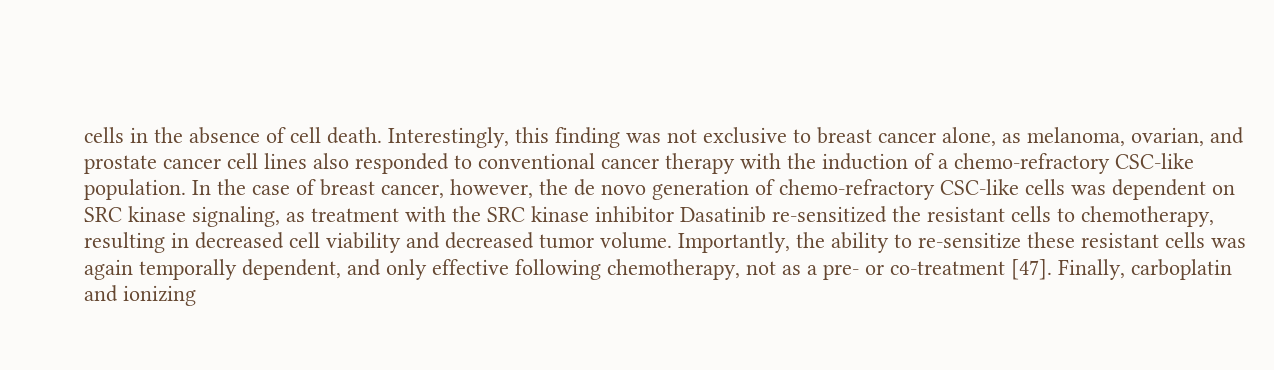cells in the absence of cell death. Interestingly, this finding was not exclusive to breast cancer alone, as melanoma, ovarian, and prostate cancer cell lines also responded to conventional cancer therapy with the induction of a chemo-refractory CSC-like population. In the case of breast cancer, however, the de novo generation of chemo-refractory CSC-like cells was dependent on SRC kinase signaling, as treatment with the SRC kinase inhibitor Dasatinib re-sensitized the resistant cells to chemotherapy, resulting in decreased cell viability and decreased tumor volume. Importantly, the ability to re-sensitize these resistant cells was again temporally dependent, and only effective following chemotherapy, not as a pre- or co-treatment [47]. Finally, carboplatin and ionizing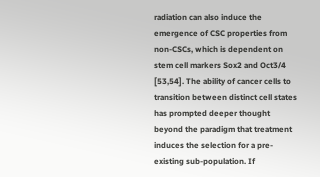radiation can also induce the emergence of CSC properties from non-CSCs, which is dependent on stem cell markers Sox2 and Oct3/4 [53,54]. The ability of cancer cells to transition between distinct cell states has prompted deeper thought beyond the paradigm that treatment induces the selection for a pre-existing sub-population. If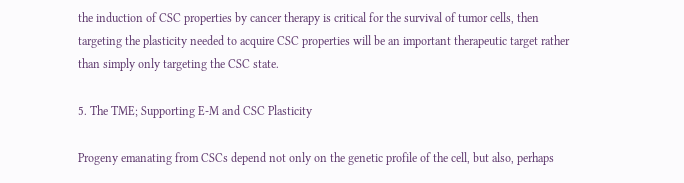the induction of CSC properties by cancer therapy is critical for the survival of tumor cells, then targeting the plasticity needed to acquire CSC properties will be an important therapeutic target rather than simply only targeting the CSC state.

5. The TME; Supporting E-M and CSC Plasticity

Progeny emanating from CSCs depend not only on the genetic profile of the cell, but also, perhaps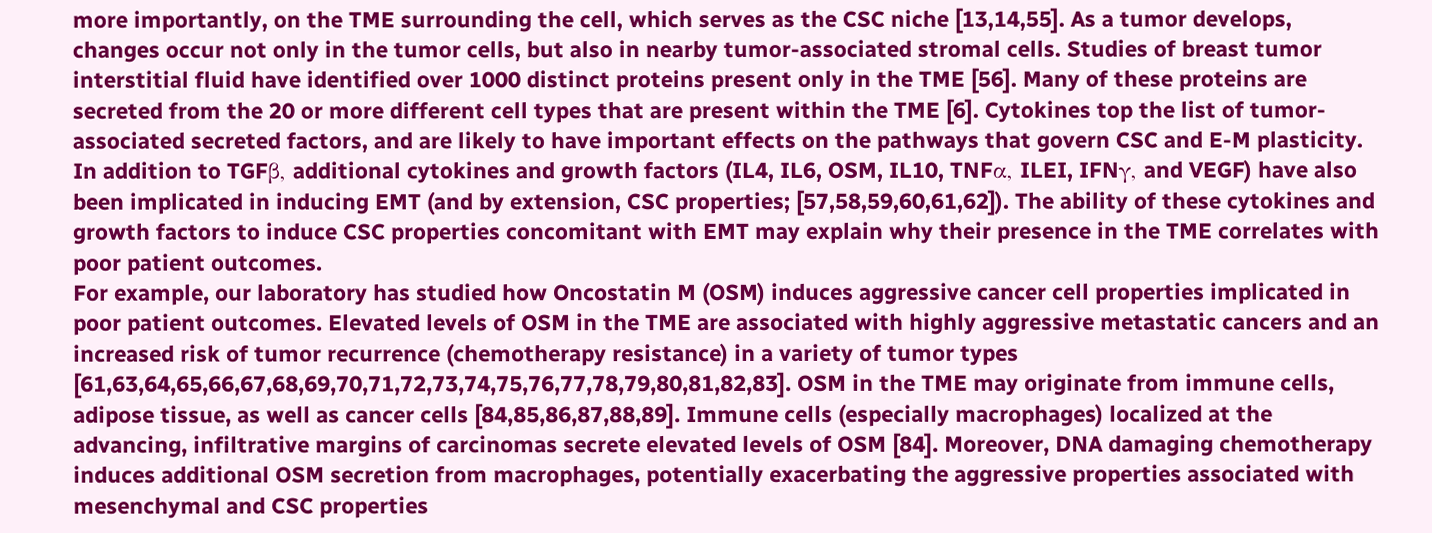more importantly, on the TME surrounding the cell, which serves as the CSC niche [13,14,55]. As a tumor develops, changes occur not only in the tumor cells, but also in nearby tumor-associated stromal cells. Studies of breast tumor interstitial fluid have identified over 1000 distinct proteins present only in the TME [56]. Many of these proteins are secreted from the 20 or more different cell types that are present within the TME [6]. Cytokines top the list of tumor-associated secreted factors, and are likely to have important effects on the pathways that govern CSC and E-M plasticity. In addition to TGFβ, additional cytokines and growth factors (IL4, IL6, OSM, IL10, TNFα, ILEI, IFNγ, and VEGF) have also been implicated in inducing EMT (and by extension, CSC properties; [57,58,59,60,61,62]). The ability of these cytokines and growth factors to induce CSC properties concomitant with EMT may explain why their presence in the TME correlates with poor patient outcomes.
For example, our laboratory has studied how Oncostatin M (OSM) induces aggressive cancer cell properties implicated in poor patient outcomes. Elevated levels of OSM in the TME are associated with highly aggressive metastatic cancers and an increased risk of tumor recurrence (chemotherapy resistance) in a variety of tumor types [61,63,64,65,66,67,68,69,70,71,72,73,74,75,76,77,78,79,80,81,82,83]. OSM in the TME may originate from immune cells, adipose tissue, as well as cancer cells [84,85,86,87,88,89]. Immune cells (especially macrophages) localized at the advancing, infiltrative margins of carcinomas secrete elevated levels of OSM [84]. Moreover, DNA damaging chemotherapy induces additional OSM secretion from macrophages, potentially exacerbating the aggressive properties associated with mesenchymal and CSC properties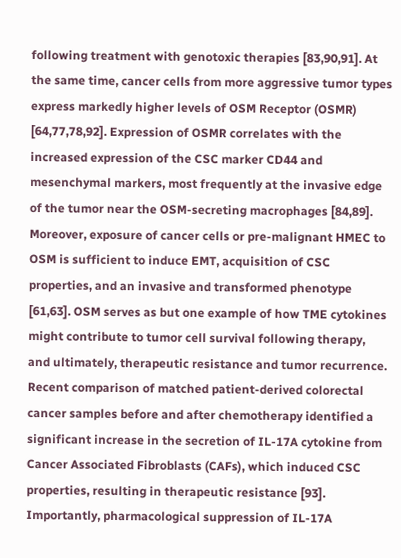following treatment with genotoxic therapies [83,90,91]. At the same time, cancer cells from more aggressive tumor types express markedly higher levels of OSM Receptor (OSMR) [64,77,78,92]. Expression of OSMR correlates with the increased expression of the CSC marker CD44 and mesenchymal markers, most frequently at the invasive edge of the tumor near the OSM-secreting macrophages [84,89]. Moreover, exposure of cancer cells or pre-malignant HMEC to OSM is sufficient to induce EMT, acquisition of CSC properties, and an invasive and transformed phenotype [61,63]. OSM serves as but one example of how TME cytokines might contribute to tumor cell survival following therapy, and ultimately, therapeutic resistance and tumor recurrence.
Recent comparison of matched patient-derived colorectal cancer samples before and after chemotherapy identified a significant increase in the secretion of IL-17A cytokine from Cancer Associated Fibroblasts (CAFs), which induced CSC properties, resulting in therapeutic resistance [93]. Importantly, pharmacological suppression of IL-17A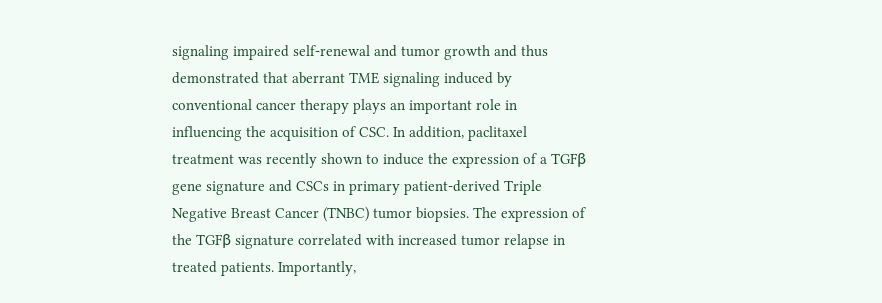signaling impaired self-renewal and tumor growth and thus demonstrated that aberrant TME signaling induced by conventional cancer therapy plays an important role in influencing the acquisition of CSC. In addition, paclitaxel treatment was recently shown to induce the expression of a TGFβ gene signature and CSCs in primary patient-derived Triple Negative Breast Cancer (TNBC) tumor biopsies. The expression of the TGFβ signature correlated with increased tumor relapse in treated patients. Importantly,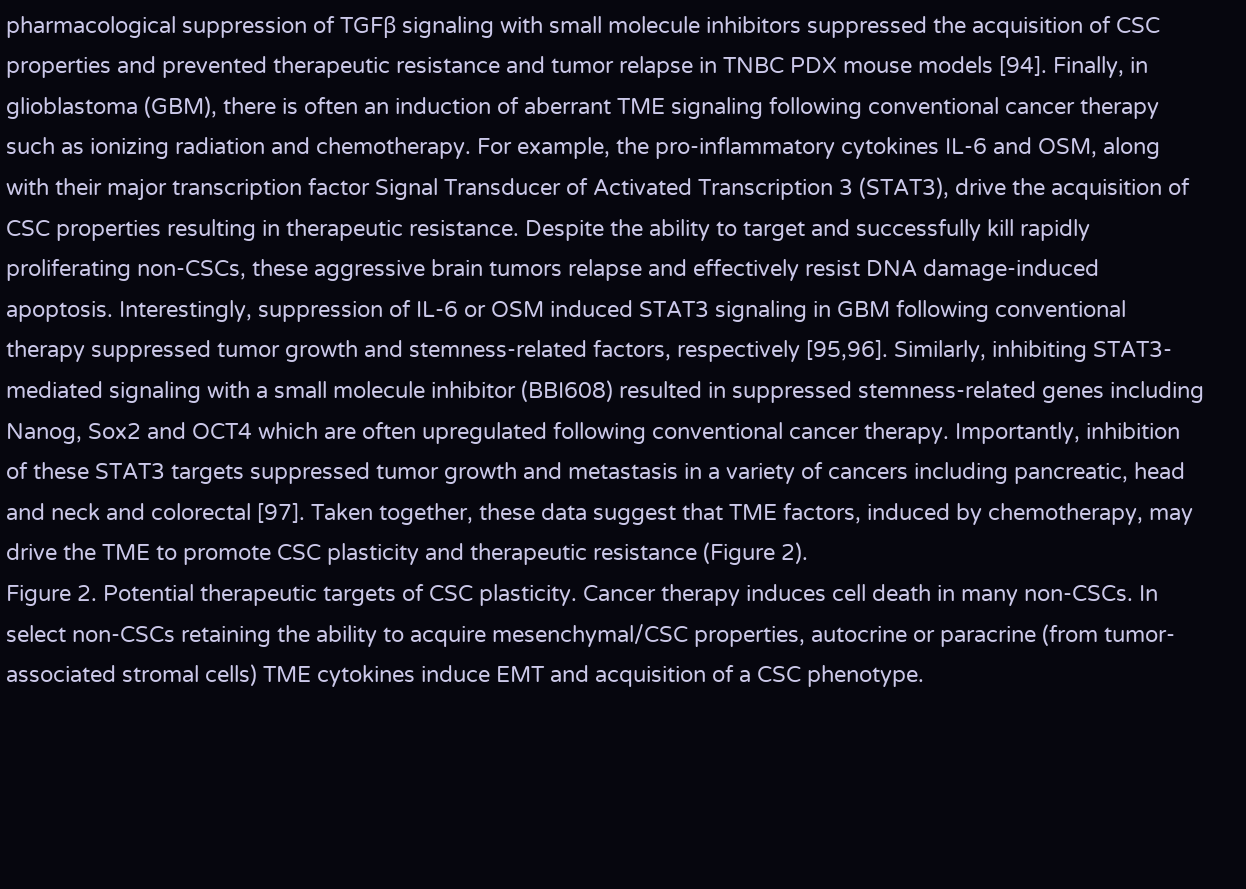pharmacological suppression of TGFβ signaling with small molecule inhibitors suppressed the acquisition of CSC properties and prevented therapeutic resistance and tumor relapse in TNBC PDX mouse models [94]. Finally, in glioblastoma (GBM), there is often an induction of aberrant TME signaling following conventional cancer therapy such as ionizing radiation and chemotherapy. For example, the pro-inflammatory cytokines IL-6 and OSM, along with their major transcription factor Signal Transducer of Activated Transcription 3 (STAT3), drive the acquisition of CSC properties resulting in therapeutic resistance. Despite the ability to target and successfully kill rapidly proliferating non-CSCs, these aggressive brain tumors relapse and effectively resist DNA damage-induced apoptosis. Interestingly, suppression of IL-6 or OSM induced STAT3 signaling in GBM following conventional therapy suppressed tumor growth and stemness-related factors, respectively [95,96]. Similarly, inhibiting STAT3-mediated signaling with a small molecule inhibitor (BBI608) resulted in suppressed stemness-related genes including Nanog, Sox2 and OCT4 which are often upregulated following conventional cancer therapy. Importantly, inhibition of these STAT3 targets suppressed tumor growth and metastasis in a variety of cancers including pancreatic, head and neck and colorectal [97]. Taken together, these data suggest that TME factors, induced by chemotherapy, may drive the TME to promote CSC plasticity and therapeutic resistance (Figure 2).
Figure 2. Potential therapeutic targets of CSC plasticity. Cancer therapy induces cell death in many non-CSCs. In select non-CSCs retaining the ability to acquire mesenchymal/CSC properties, autocrine or paracrine (from tumor-associated stromal cells) TME cytokines induce EMT and acquisition of a CSC phenotype.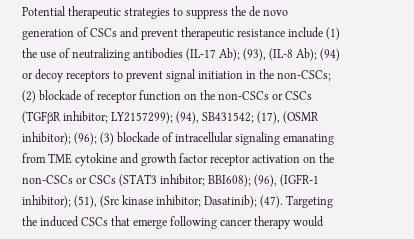Potential therapeutic strategies to suppress the de novo generation of CSCs and prevent therapeutic resistance include (1) the use of neutralizing antibodies (IL-17 Ab); (93), (IL-8 Ab); (94) or decoy receptors to prevent signal initiation in the non-CSCs; (2) blockade of receptor function on the non-CSCs or CSCs (TGFβR inhibitor; LY2157299); (94), SB431542; (17), (OSMR inhibitor); (96); (3) blockade of intracellular signaling emanating from TME cytokine and growth factor receptor activation on the non-CSCs or CSCs (STAT3 inhibitor; BBI608); (96), (IGFR-1 inhibitor); (51), (Src kinase inhibitor; Dasatinib); (47). Targeting the induced CSCs that emerge following cancer therapy would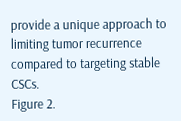provide a unique approach to limiting tumor recurrence compared to targeting stable CSCs.
Figure 2.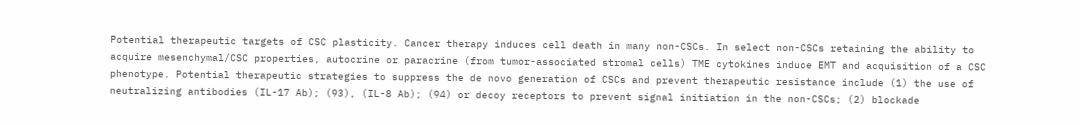Potential therapeutic targets of CSC plasticity. Cancer therapy induces cell death in many non-CSCs. In select non-CSCs retaining the ability to acquire mesenchymal/CSC properties, autocrine or paracrine (from tumor-associated stromal cells) TME cytokines induce EMT and acquisition of a CSC phenotype. Potential therapeutic strategies to suppress the de novo generation of CSCs and prevent therapeutic resistance include (1) the use of neutralizing antibodies (IL-17 Ab); (93), (IL-8 Ab); (94) or decoy receptors to prevent signal initiation in the non-CSCs; (2) blockade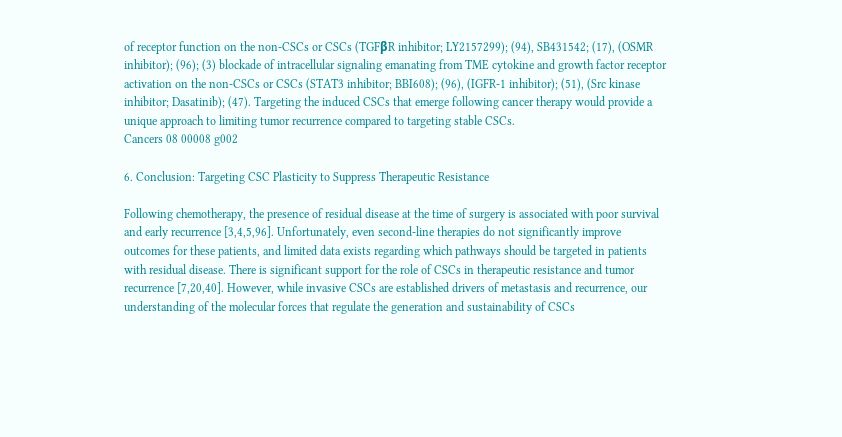of receptor function on the non-CSCs or CSCs (TGFβR inhibitor; LY2157299); (94), SB431542; (17), (OSMR inhibitor); (96); (3) blockade of intracellular signaling emanating from TME cytokine and growth factor receptor activation on the non-CSCs or CSCs (STAT3 inhibitor; BBI608); (96), (IGFR-1 inhibitor); (51), (Src kinase inhibitor; Dasatinib); (47). Targeting the induced CSCs that emerge following cancer therapy would provide a unique approach to limiting tumor recurrence compared to targeting stable CSCs.
Cancers 08 00008 g002

6. Conclusion: Targeting CSC Plasticity to Suppress Therapeutic Resistance

Following chemotherapy, the presence of residual disease at the time of surgery is associated with poor survival and early recurrence [3,4,5,96]. Unfortunately, even second-line therapies do not significantly improve outcomes for these patients, and limited data exists regarding which pathways should be targeted in patients with residual disease. There is significant support for the role of CSCs in therapeutic resistance and tumor recurrence [7,20,40]. However, while invasive CSCs are established drivers of metastasis and recurrence, our understanding of the molecular forces that regulate the generation and sustainability of CSCs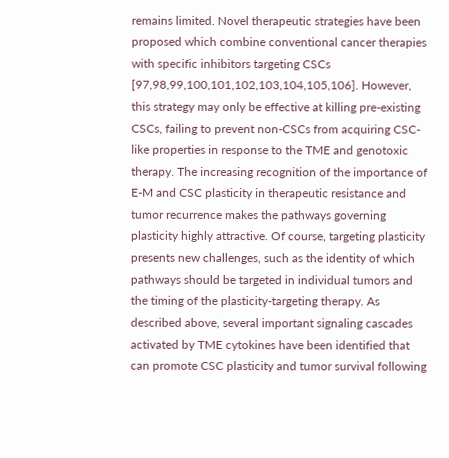remains limited. Novel therapeutic strategies have been proposed which combine conventional cancer therapies with specific inhibitors targeting CSCs [97,98,99,100,101,102,103,104,105,106]. However, this strategy may only be effective at killing pre-existing CSCs, failing to prevent non-CSCs from acquiring CSC-like properties in response to the TME and genotoxic therapy. The increasing recognition of the importance of E-M and CSC plasticity in therapeutic resistance and tumor recurrence makes the pathways governing plasticity highly attractive. Of course, targeting plasticity presents new challenges, such as the identity of which pathways should be targeted in individual tumors and the timing of the plasticity-targeting therapy. As described above, several important signaling cascades activated by TME cytokines have been identified that can promote CSC plasticity and tumor survival following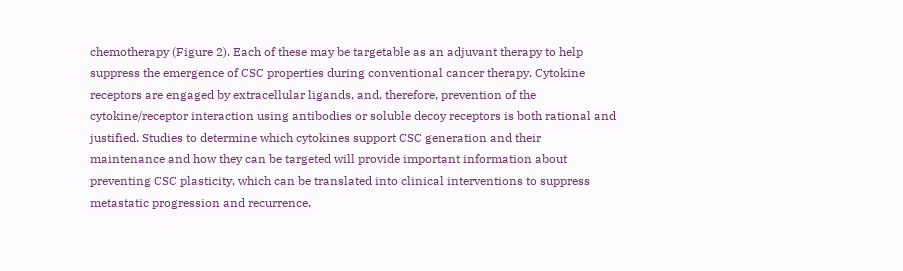chemotherapy (Figure 2). Each of these may be targetable as an adjuvant therapy to help suppress the emergence of CSC properties during conventional cancer therapy. Cytokine receptors are engaged by extracellular ligands, and, therefore, prevention of the cytokine/receptor interaction using antibodies or soluble decoy receptors is both rational and justified. Studies to determine which cytokines support CSC generation and their maintenance and how they can be targeted will provide important information about preventing CSC plasticity, which can be translated into clinical interventions to suppress metastatic progression and recurrence.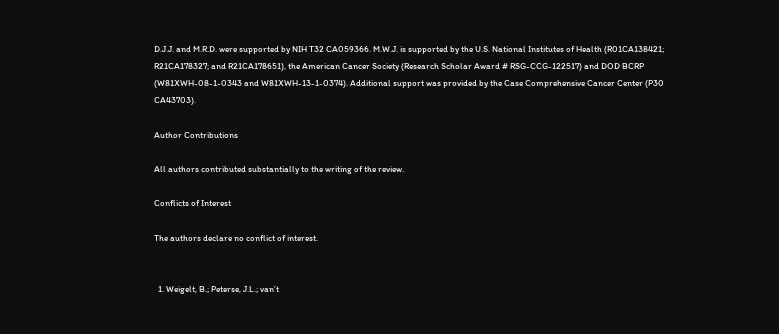D.J.J. and M.R.D. were supported by NIH T32 CA059366. M.W.J. is supported by the U.S. National Institutes of Health (R01CA138421; R21CA178327; and R21CA178651), the American Cancer Society (Research Scholar Award # RSG-CCG-122517) and DOD BCRP (W81XWH-08-1-0343 and W81XWH-13-1-0374). Additional support was provided by the Case Comprehensive Cancer Center (P30 CA43703).

Author Contributions

All authors contributed substantially to the writing of the review.

Conflicts of Interest

The authors declare no conflict of interest.


  1. Weigelt, B.; Peterse, J.L.; van’t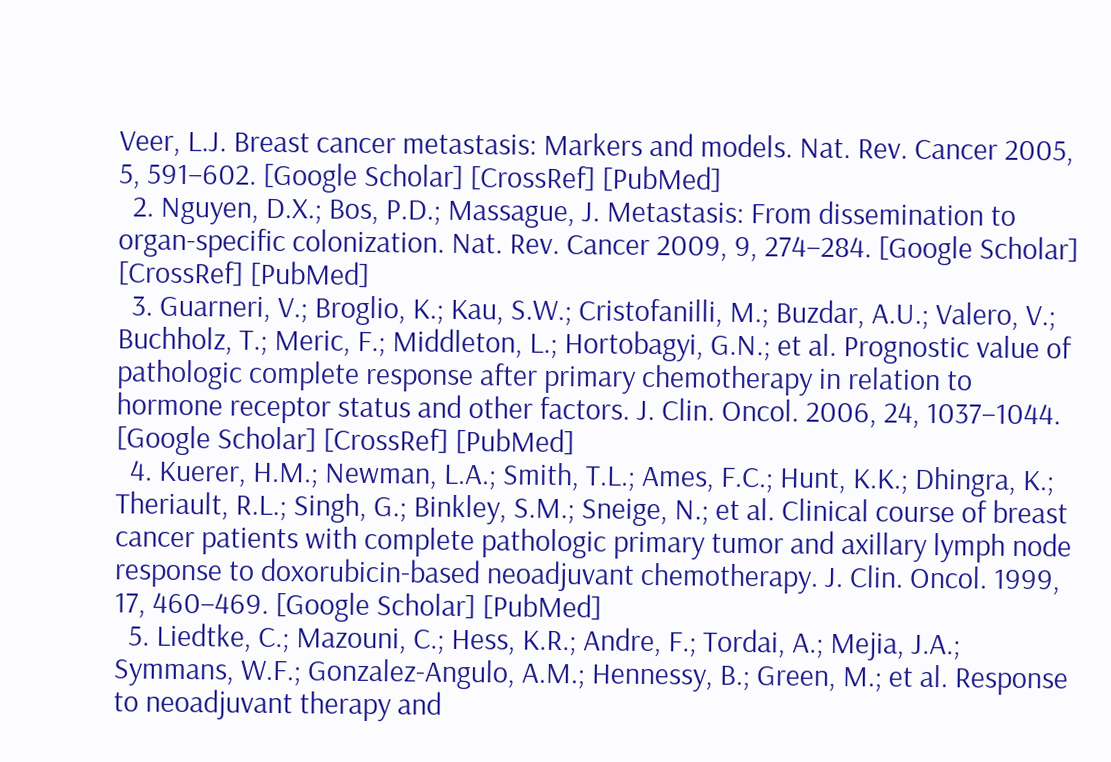Veer, L.J. Breast cancer metastasis: Markers and models. Nat. Rev. Cancer 2005, 5, 591–602. [Google Scholar] [CrossRef] [PubMed]
  2. Nguyen, D.X.; Bos, P.D.; Massague, J. Metastasis: From dissemination to organ-specific colonization. Nat. Rev. Cancer 2009, 9, 274–284. [Google Scholar] [CrossRef] [PubMed]
  3. Guarneri, V.; Broglio, K.; Kau, S.W.; Cristofanilli, M.; Buzdar, A.U.; Valero, V.; Buchholz, T.; Meric, F.; Middleton, L.; Hortobagyi, G.N.; et al. Prognostic value of pathologic complete response after primary chemotherapy in relation to hormone receptor status and other factors. J. Clin. Oncol. 2006, 24, 1037–1044. [Google Scholar] [CrossRef] [PubMed]
  4. Kuerer, H.M.; Newman, L.A.; Smith, T.L.; Ames, F.C.; Hunt, K.K.; Dhingra, K.; Theriault, R.L.; Singh, G.; Binkley, S.M.; Sneige, N.; et al. Clinical course of breast cancer patients with complete pathologic primary tumor and axillary lymph node response to doxorubicin-based neoadjuvant chemotherapy. J. Clin. Oncol. 1999, 17, 460–469. [Google Scholar] [PubMed]
  5. Liedtke, C.; Mazouni, C.; Hess, K.R.; Andre, F.; Tordai, A.; Mejia, J.A.; Symmans, W.F.; Gonzalez-Angulo, A.M.; Hennessy, B.; Green, M.; et al. Response to neoadjuvant therapy and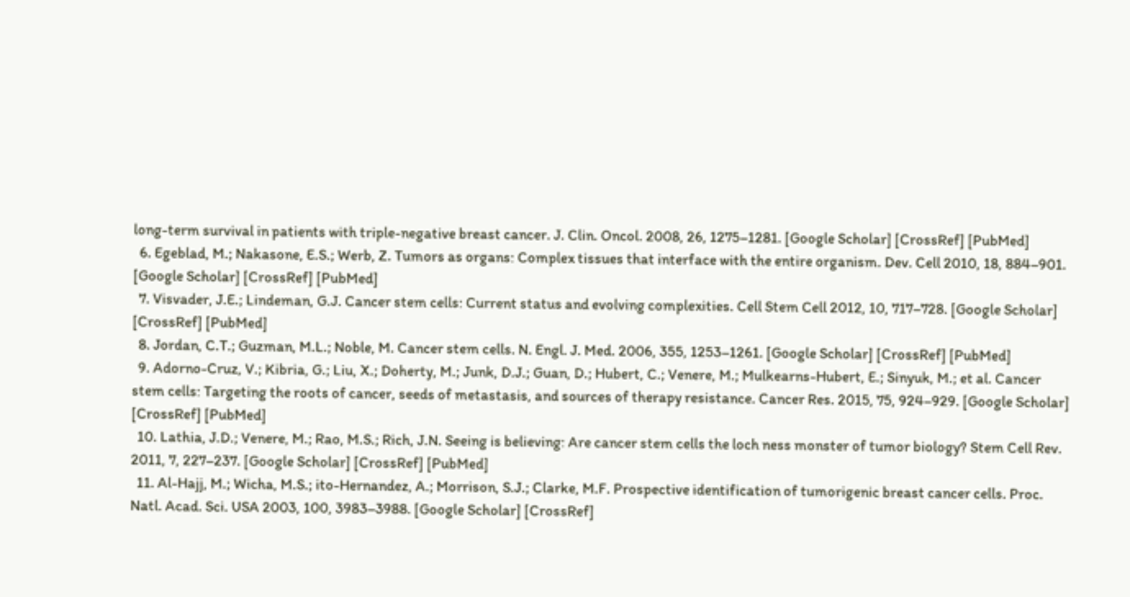long-term survival in patients with triple-negative breast cancer. J. Clin. Oncol. 2008, 26, 1275–1281. [Google Scholar] [CrossRef] [PubMed]
  6. Egeblad, M.; Nakasone, E.S.; Werb, Z. Tumors as organs: Complex tissues that interface with the entire organism. Dev. Cell 2010, 18, 884–901. [Google Scholar] [CrossRef] [PubMed]
  7. Visvader, J.E.; Lindeman, G.J. Cancer stem cells: Current status and evolving complexities. Cell Stem Cell 2012, 10, 717–728. [Google Scholar] [CrossRef] [PubMed]
  8. Jordan, C.T.; Guzman, M.L.; Noble, M. Cancer stem cells. N. Engl. J. Med. 2006, 355, 1253–1261. [Google Scholar] [CrossRef] [PubMed]
  9. Adorno-Cruz, V.; Kibria, G.; Liu, X.; Doherty, M.; Junk, D.J.; Guan, D.; Hubert, C.; Venere, M.; Mulkearns-Hubert, E.; Sinyuk, M.; et al. Cancer stem cells: Targeting the roots of cancer, seeds of metastasis, and sources of therapy resistance. Cancer Res. 2015, 75, 924–929. [Google Scholar] [CrossRef] [PubMed]
  10. Lathia, J.D.; Venere, M.; Rao, M.S.; Rich, J.N. Seeing is believing: Are cancer stem cells the loch ness monster of tumor biology? Stem Cell Rev. 2011, 7, 227–237. [Google Scholar] [CrossRef] [PubMed]
  11. Al-Hajj, M.; Wicha, M.S.; ito-Hernandez, A.; Morrison, S.J.; Clarke, M.F. Prospective identification of tumorigenic breast cancer cells. Proc. Natl. Acad. Sci. USA 2003, 100, 3983–3988. [Google Scholar] [CrossRef]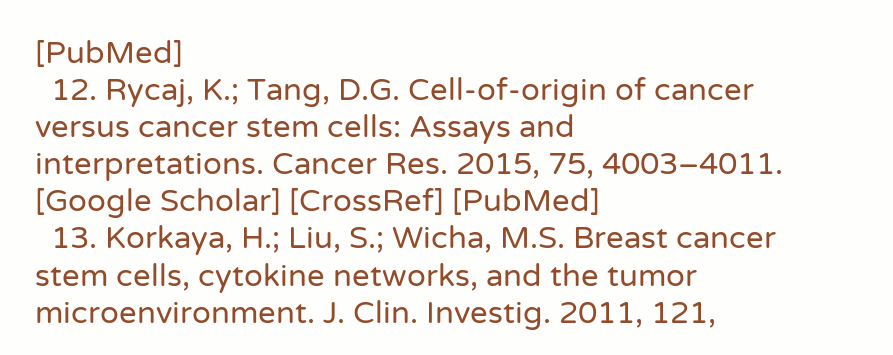[PubMed]
  12. Rycaj, K.; Tang, D.G. Cell-of-origin of cancer versus cancer stem cells: Assays and interpretations. Cancer Res. 2015, 75, 4003–4011. [Google Scholar] [CrossRef] [PubMed]
  13. Korkaya, H.; Liu, S.; Wicha, M.S. Breast cancer stem cells, cytokine networks, and the tumor microenvironment. J. Clin. Investig. 2011, 121,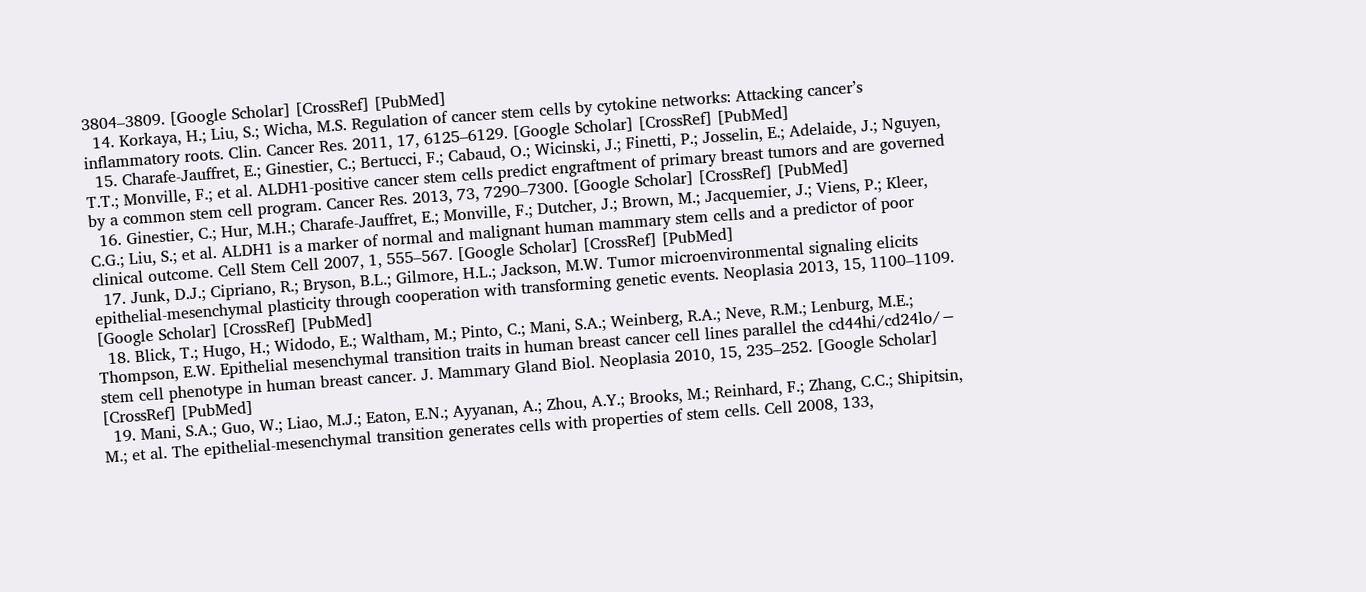3804–3809. [Google Scholar] [CrossRef] [PubMed]
  14. Korkaya, H.; Liu, S.; Wicha, M.S. Regulation of cancer stem cells by cytokine networks: Attacking cancer’s inflammatory roots. Clin. Cancer Res. 2011, 17, 6125–6129. [Google Scholar] [CrossRef] [PubMed]
  15. Charafe-Jauffret, E.; Ginestier, C.; Bertucci, F.; Cabaud, O.; Wicinski, J.; Finetti, P.; Josselin, E.; Adelaide, J.; Nguyen, T.T.; Monville, F.; et al. ALDH1-positive cancer stem cells predict engraftment of primary breast tumors and are governed by a common stem cell program. Cancer Res. 2013, 73, 7290–7300. [Google Scholar] [CrossRef] [PubMed]
  16. Ginestier, C.; Hur, M.H.; Charafe-Jauffret, E.; Monville, F.; Dutcher, J.; Brown, M.; Jacquemier, J.; Viens, P.; Kleer, C.G.; Liu, S.; et al. ALDH1 is a marker of normal and malignant human mammary stem cells and a predictor of poor clinical outcome. Cell Stem Cell 2007, 1, 555–567. [Google Scholar] [CrossRef] [PubMed]
  17. Junk, D.J.; Cipriano, R.; Bryson, B.L.; Gilmore, H.L.; Jackson, M.W. Tumor microenvironmental signaling elicits epithelial-mesenchymal plasticity through cooperation with transforming genetic events. Neoplasia 2013, 15, 1100–1109. [Google Scholar] [CrossRef] [PubMed]
  18. Blick, T.; Hugo, H.; Widodo, E.; Waltham, M.; Pinto, C.; Mani, S.A.; Weinberg, R.A.; Neve, R.M.; Lenburg, M.E.; Thompson, E.W. Epithelial mesenchymal transition traits in human breast cancer cell lines parallel the cd44hi/cd24lo/− stem cell phenotype in human breast cancer. J. Mammary Gland Biol. Neoplasia 2010, 15, 235–252. [Google Scholar] [CrossRef] [PubMed]
  19. Mani, S.A.; Guo, W.; Liao, M.J.; Eaton, E.N.; Ayyanan, A.; Zhou, A.Y.; Brooks, M.; Reinhard, F.; Zhang, C.C.; Shipitsin, M.; et al. The epithelial-mesenchymal transition generates cells with properties of stem cells. Cell 2008, 133,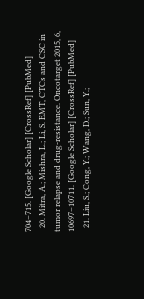704–715. [Google Scholar] [CrossRef] [PubMed]
  20. Mitra, A.; Mishra, L.; Li, S. EMT, CTCs and CSC in tumor relapse and drug-resistance. Oncotarget 2015, 6, 10697–10711. [Google Scholar] [CrossRef] [PubMed]
  21. Liu, S.; Cong, Y.; Wang, D.; Sun, Y.;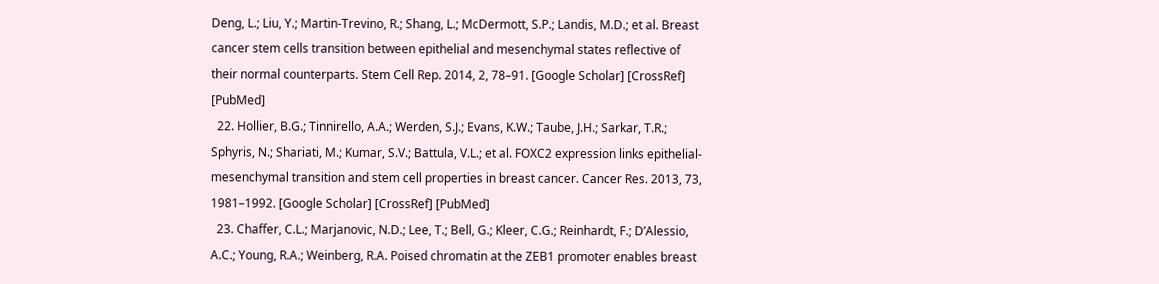Deng, L.; Liu, Y.; Martin-Trevino, R.; Shang, L.; McDermott, S.P.; Landis, M.D.; et al. Breast cancer stem cells transition between epithelial and mesenchymal states reflective of their normal counterparts. Stem Cell Rep. 2014, 2, 78–91. [Google Scholar] [CrossRef] [PubMed]
  22. Hollier, B.G.; Tinnirello, A.A.; Werden, S.J.; Evans, K.W.; Taube, J.H.; Sarkar, T.R.; Sphyris, N.; Shariati, M.; Kumar, S.V.; Battula, V.L.; et al. FOXC2 expression links epithelial-mesenchymal transition and stem cell properties in breast cancer. Cancer Res. 2013, 73, 1981–1992. [Google Scholar] [CrossRef] [PubMed]
  23. Chaffer, C.L.; Marjanovic, N.D.; Lee, T.; Bell, G.; Kleer, C.G.; Reinhardt, F.; D’Alessio, A.C.; Young, R.A.; Weinberg, R.A. Poised chromatin at the ZEB1 promoter enables breast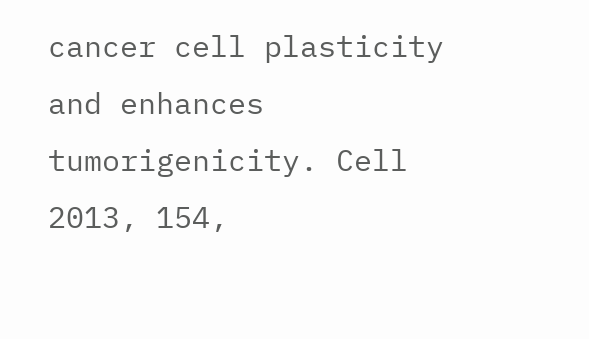cancer cell plasticity and enhances tumorigenicity. Cell 2013, 154,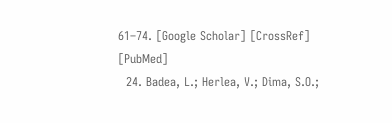61–74. [Google Scholar] [CrossRef] [PubMed]
  24. Badea, L.; Herlea, V.; Dima, S.O.;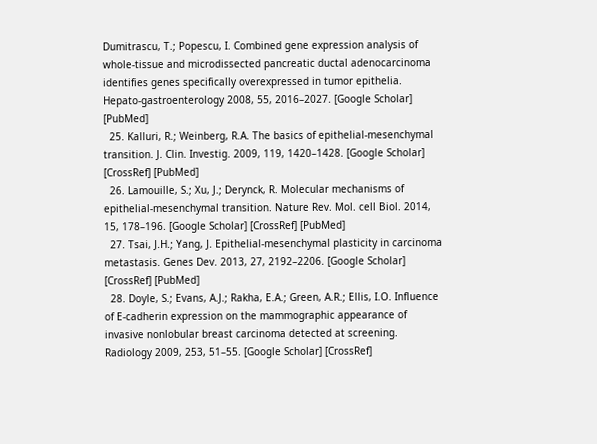Dumitrascu, T.; Popescu, I. Combined gene expression analysis of whole-tissue and microdissected pancreatic ductal adenocarcinoma identifies genes specifically overexpressed in tumor epithelia. Hepato-gastroenterology 2008, 55, 2016–2027. [Google Scholar] [PubMed]
  25. Kalluri, R.; Weinberg, R.A. The basics of epithelial-mesenchymal transition. J. Clin. Investig. 2009, 119, 1420–1428. [Google Scholar] [CrossRef] [PubMed]
  26. Lamouille, S.; Xu, J.; Derynck, R. Molecular mechanisms of epithelial-mesenchymal transition. Nature Rev. Mol. cell Biol. 2014, 15, 178–196. [Google Scholar] [CrossRef] [PubMed]
  27. Tsai, J.H.; Yang, J. Epithelial-mesenchymal plasticity in carcinoma metastasis. Genes Dev. 2013, 27, 2192–2206. [Google Scholar] [CrossRef] [PubMed]
  28. Doyle, S.; Evans, A.J.; Rakha, E.A.; Green, A.R.; Ellis, I.O. Influence of E-cadherin expression on the mammographic appearance of invasive nonlobular breast carcinoma detected at screening. Radiology 2009, 253, 51–55. [Google Scholar] [CrossRef]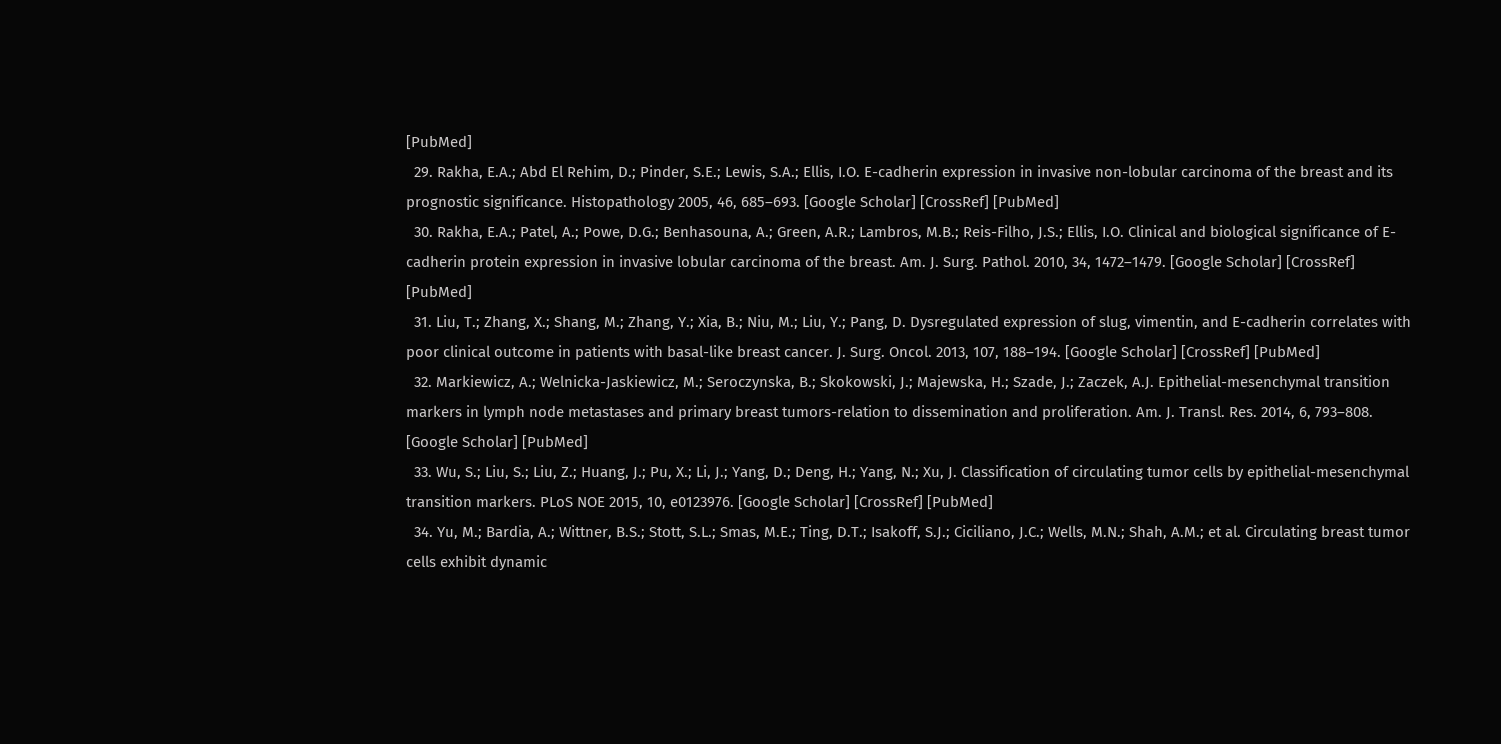[PubMed]
  29. Rakha, E.A.; Abd El Rehim, D.; Pinder, S.E.; Lewis, S.A.; Ellis, I.O. E-cadherin expression in invasive non-lobular carcinoma of the breast and its prognostic significance. Histopathology 2005, 46, 685–693. [Google Scholar] [CrossRef] [PubMed]
  30. Rakha, E.A.; Patel, A.; Powe, D.G.; Benhasouna, A.; Green, A.R.; Lambros, M.B.; Reis-Filho, J.S.; Ellis, I.O. Clinical and biological significance of E-cadherin protein expression in invasive lobular carcinoma of the breast. Am. J. Surg. Pathol. 2010, 34, 1472–1479. [Google Scholar] [CrossRef] [PubMed]
  31. Liu, T.; Zhang, X.; Shang, M.; Zhang, Y.; Xia, B.; Niu, M.; Liu, Y.; Pang, D. Dysregulated expression of slug, vimentin, and E-cadherin correlates with poor clinical outcome in patients with basal-like breast cancer. J. Surg. Oncol. 2013, 107, 188–194. [Google Scholar] [CrossRef] [PubMed]
  32. Markiewicz, A.; Welnicka-Jaskiewicz, M.; Seroczynska, B.; Skokowski, J.; Majewska, H.; Szade, J.; Zaczek, A.J. Epithelial-mesenchymal transition markers in lymph node metastases and primary breast tumors-relation to dissemination and proliferation. Am. J. Transl. Res. 2014, 6, 793–808. [Google Scholar] [PubMed]
  33. Wu, S.; Liu, S.; Liu, Z.; Huang, J.; Pu, X.; Li, J.; Yang, D.; Deng, H.; Yang, N.; Xu, J. Classification of circulating tumor cells by epithelial-mesenchymal transition markers. PLoS NOE 2015, 10, e0123976. [Google Scholar] [CrossRef] [PubMed]
  34. Yu, M.; Bardia, A.; Wittner, B.S.; Stott, S.L.; Smas, M.E.; Ting, D.T.; Isakoff, S.J.; Ciciliano, J.C.; Wells, M.N.; Shah, A.M.; et al. Circulating breast tumor cells exhibit dynamic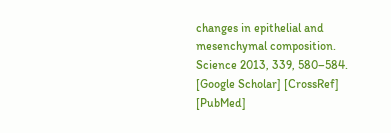changes in epithelial and mesenchymal composition. Science 2013, 339, 580–584. [Google Scholar] [CrossRef] [PubMed]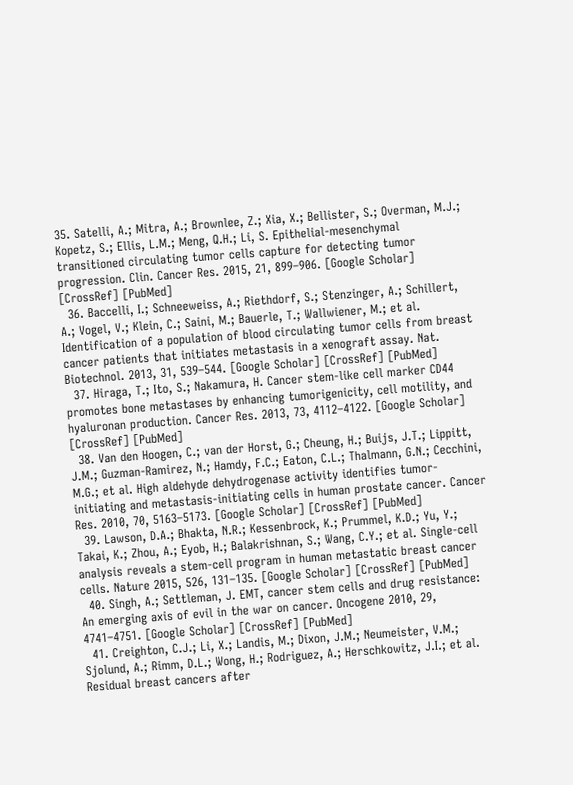35. Satelli, A.; Mitra, A.; Brownlee, Z.; Xia, X.; Bellister, S.; Overman, M.J.; Kopetz, S.; Ellis, L.M.; Meng, Q.H.; Li, S. Epithelial-mesenchymal transitioned circulating tumor cells capture for detecting tumor progression. Clin. Cancer Res. 2015, 21, 899–906. [Google Scholar] [CrossRef] [PubMed]
  36. Baccelli, I.; Schneeweiss, A.; Riethdorf, S.; Stenzinger, A.; Schillert, A.; Vogel, V.; Klein, C.; Saini, M.; Bauerle, T.; Wallwiener, M.; et al. Identification of a population of blood circulating tumor cells from breast cancer patients that initiates metastasis in a xenograft assay. Nat. Biotechnol. 2013, 31, 539–544. [Google Scholar] [CrossRef] [PubMed]
  37. Hiraga, T.; Ito, S.; Nakamura, H. Cancer stem-like cell marker CD44 promotes bone metastases by enhancing tumorigenicity, cell motility, and hyaluronan production. Cancer Res. 2013, 73, 4112–4122. [Google Scholar] [CrossRef] [PubMed]
  38. Van den Hoogen, C.; van der Horst, G.; Cheung, H.; Buijs, J.T.; Lippitt, J.M.; Guzman-Ramirez, N.; Hamdy, F.C.; Eaton, C.L.; Thalmann, G.N.; Cecchini, M.G.; et al. High aldehyde dehydrogenase activity identifies tumor-initiating and metastasis-initiating cells in human prostate cancer. Cancer Res. 2010, 70, 5163–5173. [Google Scholar] [CrossRef] [PubMed]
  39. Lawson, D.A.; Bhakta, N.R.; Kessenbrock, K.; Prummel, K.D.; Yu, Y.; Takai, K.; Zhou, A.; Eyob, H.; Balakrishnan, S.; Wang, C.Y.; et al. Single-cell analysis reveals a stem-cell program in human metastatic breast cancer cells. Nature 2015, 526, 131–135. [Google Scholar] [CrossRef] [PubMed]
  40. Singh, A.; Settleman, J. EMT, cancer stem cells and drug resistance: An emerging axis of evil in the war on cancer. Oncogene 2010, 29, 4741–4751. [Google Scholar] [CrossRef] [PubMed]
  41. Creighton, C.J.; Li, X.; Landis, M.; Dixon, J.M.; Neumeister, V.M.; Sjolund, A.; Rimm, D.L.; Wong, H.; Rodriguez, A.; Herschkowitz, J.I.; et al. Residual breast cancers after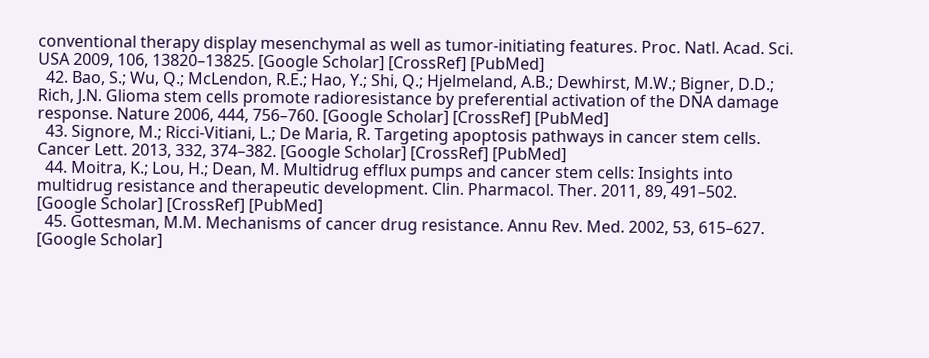conventional therapy display mesenchymal as well as tumor-initiating features. Proc. Natl. Acad. Sci. USA 2009, 106, 13820–13825. [Google Scholar] [CrossRef] [PubMed]
  42. Bao, S.; Wu, Q.; McLendon, R.E.; Hao, Y.; Shi, Q.; Hjelmeland, A.B.; Dewhirst, M.W.; Bigner, D.D.; Rich, J.N. Glioma stem cells promote radioresistance by preferential activation of the DNA damage response. Nature 2006, 444, 756–760. [Google Scholar] [CrossRef] [PubMed]
  43. Signore, M.; Ricci-Vitiani, L.; De Maria, R. Targeting apoptosis pathways in cancer stem cells. Cancer Lett. 2013, 332, 374–382. [Google Scholar] [CrossRef] [PubMed]
  44. Moitra, K.; Lou, H.; Dean, M. Multidrug efflux pumps and cancer stem cells: Insights into multidrug resistance and therapeutic development. Clin. Pharmacol. Ther. 2011, 89, 491–502. [Google Scholar] [CrossRef] [PubMed]
  45. Gottesman, M.M. Mechanisms of cancer drug resistance. Annu Rev. Med. 2002, 53, 615–627. [Google Scholar]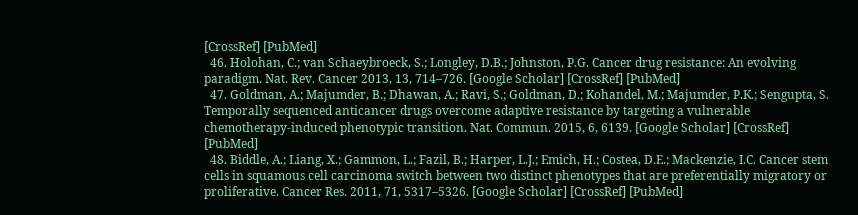[CrossRef] [PubMed]
  46. Holohan, C.; van Schaeybroeck, S.; Longley, D.B.; Johnston, P.G. Cancer drug resistance: An evolving paradigm. Nat. Rev. Cancer 2013, 13, 714–726. [Google Scholar] [CrossRef] [PubMed]
  47. Goldman, A.; Majumder, B.; Dhawan, A.; Ravi, S.; Goldman, D.; Kohandel, M.; Majumder, P.K.; Sengupta, S. Temporally sequenced anticancer drugs overcome adaptive resistance by targeting a vulnerable chemotherapy-induced phenotypic transition. Nat. Commun. 2015, 6, 6139. [Google Scholar] [CrossRef] [PubMed]
  48. Biddle, A.; Liang, X.; Gammon, L.; Fazil, B.; Harper, L.J.; Emich, H.; Costea, D.E.; Mackenzie, I.C. Cancer stem cells in squamous cell carcinoma switch between two distinct phenotypes that are preferentially migratory or proliferative. Cancer Res. 2011, 71, 5317–5326. [Google Scholar] [CrossRef] [PubMed]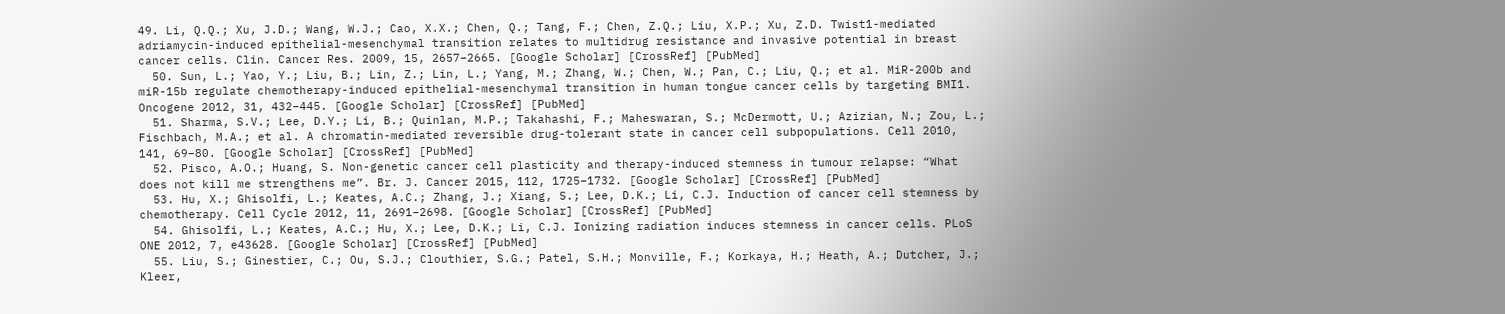49. Li, Q.Q.; Xu, J.D.; Wang, W.J.; Cao, X.X.; Chen, Q.; Tang, F.; Chen, Z.Q.; Liu, X.P.; Xu, Z.D. Twist1-mediated adriamycin-induced epithelial-mesenchymal transition relates to multidrug resistance and invasive potential in breast cancer cells. Clin. Cancer Res. 2009, 15, 2657–2665. [Google Scholar] [CrossRef] [PubMed]
  50. Sun, L.; Yao, Y.; Liu, B.; Lin, Z.; Lin, L.; Yang, M.; Zhang, W.; Chen, W.; Pan, C.; Liu, Q.; et al. MiR-200b and miR-15b regulate chemotherapy-induced epithelial-mesenchymal transition in human tongue cancer cells by targeting BMI1. Oncogene 2012, 31, 432–445. [Google Scholar] [CrossRef] [PubMed]
  51. Sharma, S.V.; Lee, D.Y.; Li, B.; Quinlan, M.P.; Takahashi, F.; Maheswaran, S.; McDermott, U.; Azizian, N.; Zou, L.; Fischbach, M.A.; et al. A chromatin-mediated reversible drug-tolerant state in cancer cell subpopulations. Cell 2010, 141, 69–80. [Google Scholar] [CrossRef] [PubMed]
  52. Pisco, A.O.; Huang, S. Non-genetic cancer cell plasticity and therapy-induced stemness in tumour relapse: “What does not kill me strengthens me”. Br. J. Cancer 2015, 112, 1725–1732. [Google Scholar] [CrossRef] [PubMed]
  53. Hu, X.; Ghisolfi, L.; Keates, A.C.; Zhang, J.; Xiang, S.; Lee, D.K.; Li, C.J. Induction of cancer cell stemness by chemotherapy. Cell Cycle 2012, 11, 2691–2698. [Google Scholar] [CrossRef] [PubMed]
  54. Ghisolfi, L.; Keates, A.C.; Hu, X.; Lee, D.K.; Li, C.J. Ionizing radiation induces stemness in cancer cells. PLoS ONE 2012, 7, e43628. [Google Scholar] [CrossRef] [PubMed]
  55. Liu, S.; Ginestier, C.; Ou, S.J.; Clouthier, S.G.; Patel, S.H.; Monville, F.; Korkaya, H.; Heath, A.; Dutcher, J.; Kleer,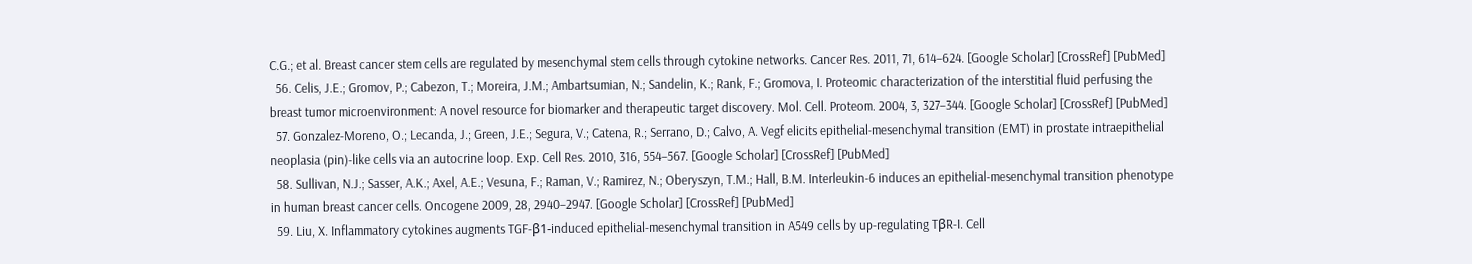C.G.; et al. Breast cancer stem cells are regulated by mesenchymal stem cells through cytokine networks. Cancer Res. 2011, 71, 614–624. [Google Scholar] [CrossRef] [PubMed]
  56. Celis, J.E.; Gromov, P.; Cabezon, T.; Moreira, J.M.; Ambartsumian, N.; Sandelin, K.; Rank, F.; Gromova, I. Proteomic characterization of the interstitial fluid perfusing the breast tumor microenvironment: A novel resource for biomarker and therapeutic target discovery. Mol. Cell. Proteom. 2004, 3, 327–344. [Google Scholar] [CrossRef] [PubMed]
  57. Gonzalez-Moreno, O.; Lecanda, J.; Green, J.E.; Segura, V.; Catena, R.; Serrano, D.; Calvo, A. Vegf elicits epithelial-mesenchymal transition (EMT) in prostate intraepithelial neoplasia (pin)-like cells via an autocrine loop. Exp. Cell Res. 2010, 316, 554–567. [Google Scholar] [CrossRef] [PubMed]
  58. Sullivan, N.J.; Sasser, A.K.; Axel, A.E.; Vesuna, F.; Raman, V.; Ramirez, N.; Oberyszyn, T.M.; Hall, B.M. Interleukin-6 induces an epithelial-mesenchymal transition phenotype in human breast cancer cells. Oncogene 2009, 28, 2940–2947. [Google Scholar] [CrossRef] [PubMed]
  59. Liu, X. Inflammatory cytokines augments TGF-β1-induced epithelial-mesenchymal transition in A549 cells by up-regulating TβR-I. Cell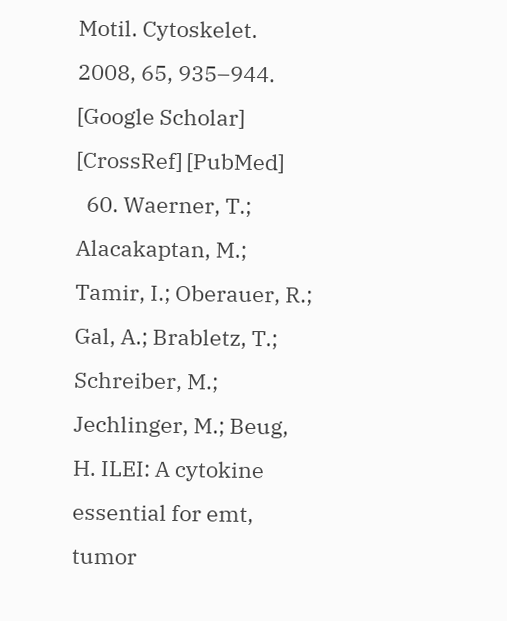Motil. Cytoskelet. 2008, 65, 935–944. [Google Scholar] [CrossRef] [PubMed]
  60. Waerner, T.; Alacakaptan, M.; Tamir, I.; Oberauer, R.; Gal, A.; Brabletz, T.; Schreiber, M.; Jechlinger, M.; Beug, H. ILEI: A cytokine essential for emt, tumor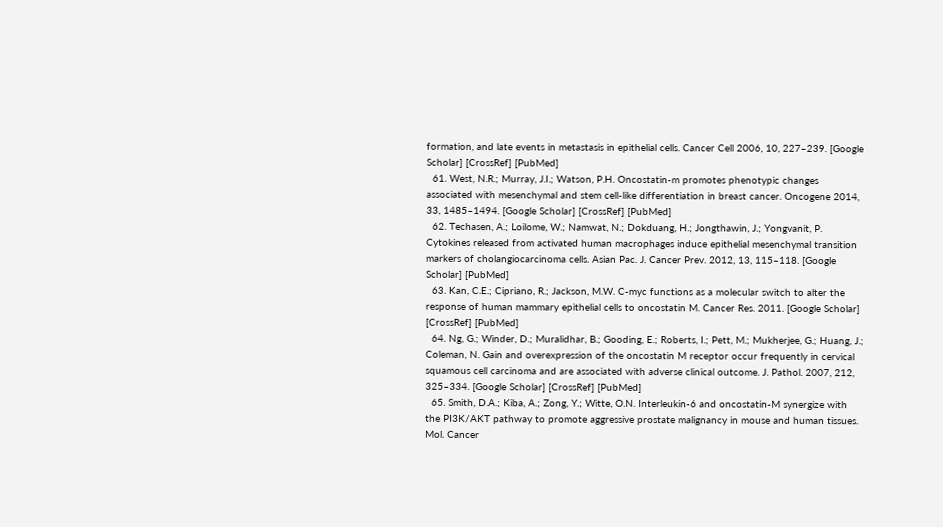formation, and late events in metastasis in epithelial cells. Cancer Cell 2006, 10, 227–239. [Google Scholar] [CrossRef] [PubMed]
  61. West, N.R.; Murray, J.I.; Watson, P.H. Oncostatin-m promotes phenotypic changes associated with mesenchymal and stem cell-like differentiation in breast cancer. Oncogene 2014, 33, 1485–1494. [Google Scholar] [CrossRef] [PubMed]
  62. Techasen, A.; Loilome, W.; Namwat, N.; Dokduang, H.; Jongthawin, J.; Yongvanit, P. Cytokines released from activated human macrophages induce epithelial mesenchymal transition markers of cholangiocarcinoma cells. Asian Pac. J. Cancer Prev. 2012, 13, 115–118. [Google Scholar] [PubMed]
  63. Kan, C.E.; Cipriano, R.; Jackson, M.W. C-myc functions as a molecular switch to alter the response of human mammary epithelial cells to oncostatin M. Cancer Res. 2011. [Google Scholar] [CrossRef] [PubMed]
  64. Ng, G.; Winder, D.; Muralidhar, B.; Gooding, E.; Roberts, I.; Pett, M.; Mukherjee, G.; Huang, J.; Coleman, N. Gain and overexpression of the oncostatin M receptor occur frequently in cervical squamous cell carcinoma and are associated with adverse clinical outcome. J. Pathol. 2007, 212, 325–334. [Google Scholar] [CrossRef] [PubMed]
  65. Smith, D.A.; Kiba, A.; Zong, Y.; Witte, O.N. Interleukin-6 and oncostatin-M synergize with the PI3K/AKT pathway to promote aggressive prostate malignancy in mouse and human tissues. Mol. Cancer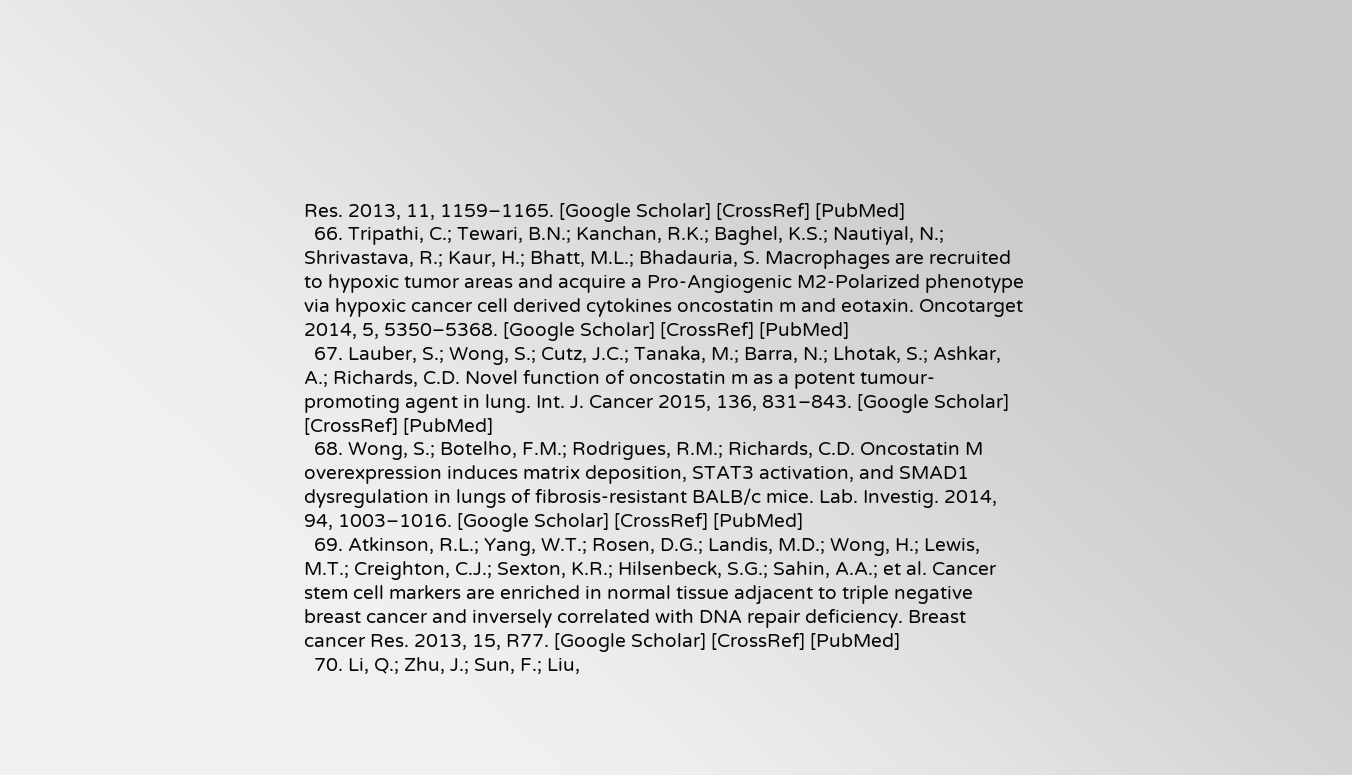Res. 2013, 11, 1159–1165. [Google Scholar] [CrossRef] [PubMed]
  66. Tripathi, C.; Tewari, B.N.; Kanchan, R.K.; Baghel, K.S.; Nautiyal, N.; Shrivastava, R.; Kaur, H.; Bhatt, M.L.; Bhadauria, S. Macrophages are recruited to hypoxic tumor areas and acquire a Pro-Angiogenic M2-Polarized phenotype via hypoxic cancer cell derived cytokines oncostatin m and eotaxin. Oncotarget 2014, 5, 5350–5368. [Google Scholar] [CrossRef] [PubMed]
  67. Lauber, S.; Wong, S.; Cutz, J.C.; Tanaka, M.; Barra, N.; Lhotak, S.; Ashkar, A.; Richards, C.D. Novel function of oncostatin m as a potent tumour-promoting agent in lung. Int. J. Cancer 2015, 136, 831–843. [Google Scholar] [CrossRef] [PubMed]
  68. Wong, S.; Botelho, F.M.; Rodrigues, R.M.; Richards, C.D. Oncostatin M overexpression induces matrix deposition, STAT3 activation, and SMAD1 dysregulation in lungs of fibrosis-resistant BALB/c mice. Lab. Investig. 2014, 94, 1003–1016. [Google Scholar] [CrossRef] [PubMed]
  69. Atkinson, R.L.; Yang, W.T.; Rosen, D.G.; Landis, M.D.; Wong, H.; Lewis, M.T.; Creighton, C.J.; Sexton, K.R.; Hilsenbeck, S.G.; Sahin, A.A.; et al. Cancer stem cell markers are enriched in normal tissue adjacent to triple negative breast cancer and inversely correlated with DNA repair deficiency. Breast cancer Res. 2013, 15, R77. [Google Scholar] [CrossRef] [PubMed]
  70. Li, Q.; Zhu, J.; Sun, F.; Liu,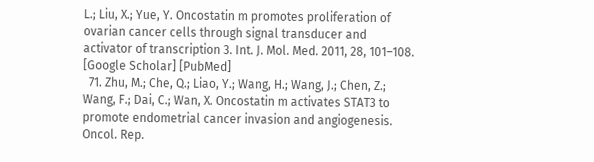L.; Liu, X.; Yue, Y. Oncostatin m promotes proliferation of ovarian cancer cells through signal transducer and activator of transcription 3. Int. J. Mol. Med. 2011, 28, 101–108. [Google Scholar] [PubMed]
  71. Zhu, M.; Che, Q.; Liao, Y.; Wang, H.; Wang, J.; Chen, Z.; Wang, F.; Dai, C.; Wan, X. Oncostatin m activates STAT3 to promote endometrial cancer invasion and angiogenesis. Oncol. Rep.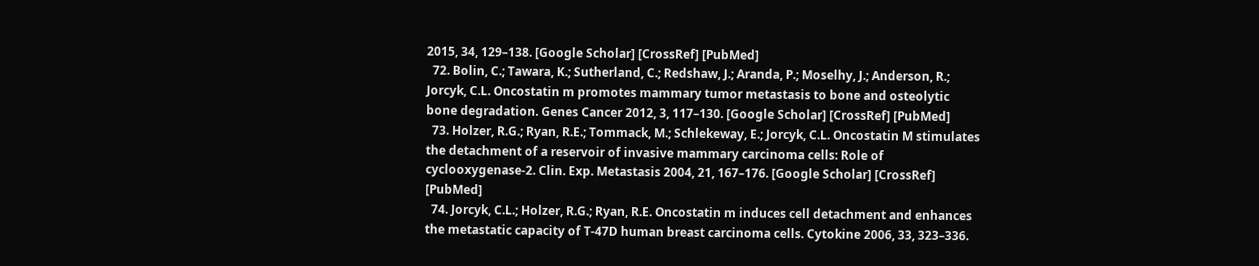2015, 34, 129–138. [Google Scholar] [CrossRef] [PubMed]
  72. Bolin, C.; Tawara, K.; Sutherland, C.; Redshaw, J.; Aranda, P.; Moselhy, J.; Anderson, R.; Jorcyk, C.L. Oncostatin m promotes mammary tumor metastasis to bone and osteolytic bone degradation. Genes Cancer 2012, 3, 117–130. [Google Scholar] [CrossRef] [PubMed]
  73. Holzer, R.G.; Ryan, R.E.; Tommack, M.; Schlekeway, E.; Jorcyk, C.L. Oncostatin M stimulates the detachment of a reservoir of invasive mammary carcinoma cells: Role of cyclooxygenase-2. Clin. Exp. Metastasis 2004, 21, 167–176. [Google Scholar] [CrossRef] [PubMed]
  74. Jorcyk, C.L.; Holzer, R.G.; Ryan, R.E. Oncostatin m induces cell detachment and enhances the metastatic capacity of T-47D human breast carcinoma cells. Cytokine 2006, 33, 323–336.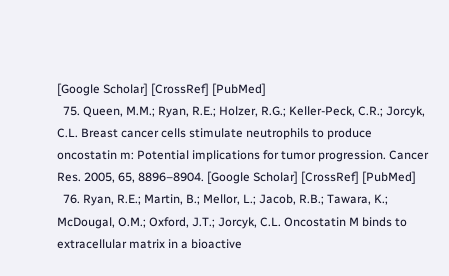[Google Scholar] [CrossRef] [PubMed]
  75. Queen, M.M.; Ryan, R.E.; Holzer, R.G.; Keller-Peck, C.R.; Jorcyk, C.L. Breast cancer cells stimulate neutrophils to produce oncostatin m: Potential implications for tumor progression. Cancer Res. 2005, 65, 8896–8904. [Google Scholar] [CrossRef] [PubMed]
  76. Ryan, R.E.; Martin, B.; Mellor, L.; Jacob, R.B.; Tawara, K.; McDougal, O.M.; Oxford, J.T.; Jorcyk, C.L. Oncostatin M binds to extracellular matrix in a bioactive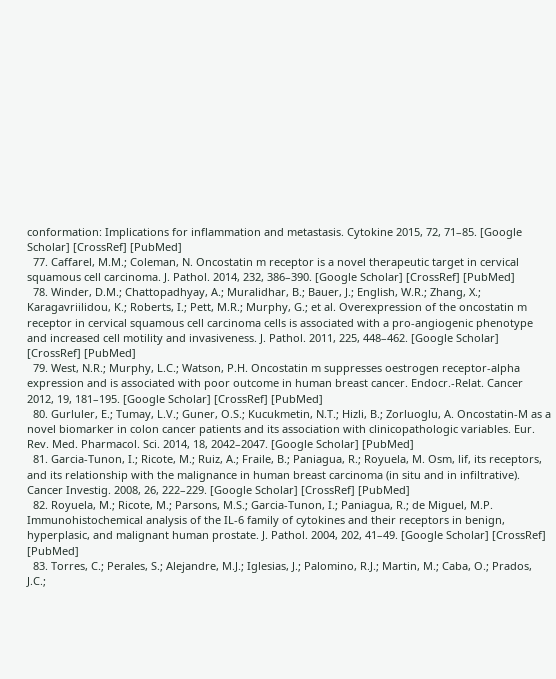conformation: Implications for inflammation and metastasis. Cytokine 2015, 72, 71–85. [Google Scholar] [CrossRef] [PubMed]
  77. Caffarel, M.M.; Coleman, N. Oncostatin m receptor is a novel therapeutic target in cervical squamous cell carcinoma. J. Pathol. 2014, 232, 386–390. [Google Scholar] [CrossRef] [PubMed]
  78. Winder, D.M.; Chattopadhyay, A.; Muralidhar, B.; Bauer, J.; English, W.R.; Zhang, X.; Karagavriilidou, K.; Roberts, I.; Pett, M.R.; Murphy, G.; et al. Overexpression of the oncostatin m receptor in cervical squamous cell carcinoma cells is associated with a pro-angiogenic phenotype and increased cell motility and invasiveness. J. Pathol. 2011, 225, 448–462. [Google Scholar] [CrossRef] [PubMed]
  79. West, N.R.; Murphy, L.C.; Watson, P.H. Oncostatin m suppresses oestrogen receptor-alpha expression and is associated with poor outcome in human breast cancer. Endocr.-Relat. Cancer 2012, 19, 181–195. [Google Scholar] [CrossRef] [PubMed]
  80. Gurluler, E.; Tumay, L.V.; Guner, O.S.; Kucukmetin, N.T.; Hizli, B.; Zorluoglu, A. Oncostatin-M as a novel biomarker in colon cancer patients and its association with clinicopathologic variables. Eur. Rev. Med. Pharmacol. Sci. 2014, 18, 2042–2047. [Google Scholar] [PubMed]
  81. Garcia-Tunon, I.; Ricote, M.; Ruiz, A.; Fraile, B.; Paniagua, R.; Royuela, M. Osm, lif, its receptors, and its relationship with the malignance in human breast carcinoma (in situ and in infiltrative). Cancer Investig. 2008, 26, 222–229. [Google Scholar] [CrossRef] [PubMed]
  82. Royuela, M.; Ricote, M.; Parsons, M.S.; Garcia-Tunon, I.; Paniagua, R.; de Miguel, M.P. Immunohistochemical analysis of the IL-6 family of cytokines and their receptors in benign, hyperplasic, and malignant human prostate. J. Pathol. 2004, 202, 41–49. [Google Scholar] [CrossRef] [PubMed]
  83. Torres, C.; Perales, S.; Alejandre, M.J.; Iglesias, J.; Palomino, R.J.; Martin, M.; Caba, O.; Prados, J.C.;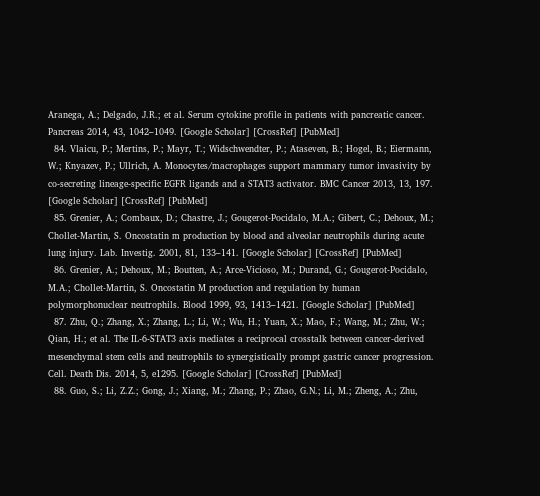Aranega, A.; Delgado, J.R.; et al. Serum cytokine profile in patients with pancreatic cancer. Pancreas 2014, 43, 1042–1049. [Google Scholar] [CrossRef] [PubMed]
  84. Vlaicu, P.; Mertins, P.; Mayr, T.; Widschwendter, P.; Ataseven, B.; Hogel, B.; Eiermann, W.; Knyazev, P.; Ullrich, A. Monocytes/macrophages support mammary tumor invasivity by co-secreting lineage-specific EGFR ligands and a STAT3 activator. BMC Cancer 2013, 13, 197. [Google Scholar] [CrossRef] [PubMed]
  85. Grenier, A.; Combaux, D.; Chastre, J.; Gougerot-Pocidalo, M.A.; Gibert, C.; Dehoux, M.; Chollet-Martin, S. Oncostatin m production by blood and alveolar neutrophils during acute lung injury. Lab. Investig. 2001, 81, 133–141. [Google Scholar] [CrossRef] [PubMed]
  86. Grenier, A.; Dehoux, M.; Boutten, A.; Arce-Vicioso, M.; Durand, G.; Gougerot-Pocidalo, M.A.; Chollet-Martin, S. Oncostatin M production and regulation by human polymorphonuclear neutrophils. Blood 1999, 93, 1413–1421. [Google Scholar] [PubMed]
  87. Zhu, Q.; Zhang, X.; Zhang, L.; Li, W.; Wu, H.; Yuan, X.; Mao, F.; Wang, M.; Zhu, W.; Qian, H.; et al. The IL-6-STAT3 axis mediates a reciprocal crosstalk between cancer-derived mesenchymal stem cells and neutrophils to synergistically prompt gastric cancer progression. Cell. Death Dis. 2014, 5, e1295. [Google Scholar] [CrossRef] [PubMed]
  88. Guo, S.; Li, Z.Z.; Gong, J.; Xiang, M.; Zhang, P.; Zhao, G.N.; Li, M.; Zheng, A.; Zhu,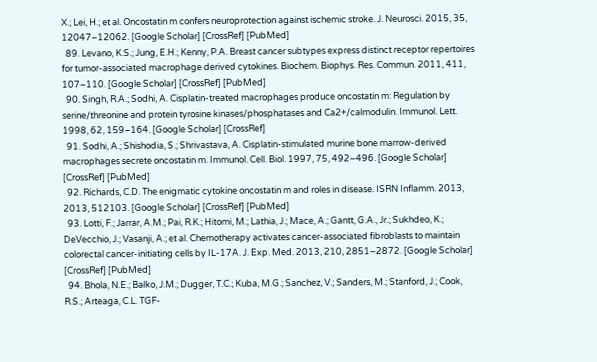X.; Lei, H.; et al. Oncostatin m confers neuroprotection against ischemic stroke. J. Neurosci. 2015, 35, 12047–12062. [Google Scholar] [CrossRef] [PubMed]
  89. Levano, K.S.; Jung, E.H.; Kenny, P.A. Breast cancer subtypes express distinct receptor repertoires for tumor-associated macrophage derived cytokines. Biochem. Biophys. Res. Commun. 2011, 411, 107–110. [Google Scholar] [CrossRef] [PubMed]
  90. Singh, R.A.; Sodhi, A. Cisplatin-treated macrophages produce oncostatin m: Regulation by serine/threonine and protein tyrosine kinases/phosphatases and Ca2+/calmodulin. Immunol. Lett. 1998, 62, 159–164. [Google Scholar] [CrossRef]
  91. Sodhi, A.; Shishodia, S.; Shrivastava, A. Cisplatin-stimulated murine bone marrow-derived macrophages secrete oncostatin m. Immunol. Cell. Biol. 1997, 75, 492–496. [Google Scholar] [CrossRef] [PubMed]
  92. Richards, C.D. The enigmatic cytokine oncostatin m and roles in disease. ISRN Inflamm. 2013, 2013, 512103. [Google Scholar] [CrossRef] [PubMed]
  93. Lotti, F.; Jarrar, A.M.; Pai, R.K.; Hitomi, M.; Lathia, J.; Mace, A.; Gantt, G.A., Jr.; Sukhdeo, K.; DeVecchio, J.; Vasanji, A.; et al. Chemotherapy activates cancer-associated fibroblasts to maintain colorectal cancer-initiating cells by IL-17A. J. Exp. Med. 2013, 210, 2851–2872. [Google Scholar] [CrossRef] [PubMed]
  94. Bhola, N.E.; Balko, J.M.; Dugger, T.C.; Kuba, M.G.; Sanchez, V.; Sanders, M.; Stanford, J.; Cook, R.S.; Arteaga, C.L. TGF-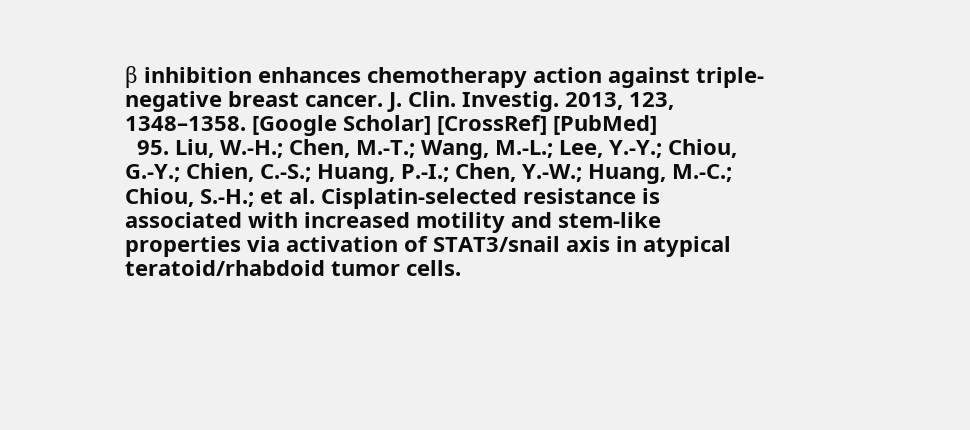β inhibition enhances chemotherapy action against triple-negative breast cancer. J. Clin. Investig. 2013, 123, 1348–1358. [Google Scholar] [CrossRef] [PubMed]
  95. Liu, W.-H.; Chen, M.-T.; Wang, M.-L.; Lee, Y.-Y.; Chiou, G.-Y.; Chien, C.-S.; Huang, P.-I.; Chen, Y.-W.; Huang, M.-C.; Chiou, S.-H.; et al. Cisplatin-selected resistance is associated with increased motility and stem-like properties via activation of STAT3/snail axis in atypical teratoid/rhabdoid tumor cells.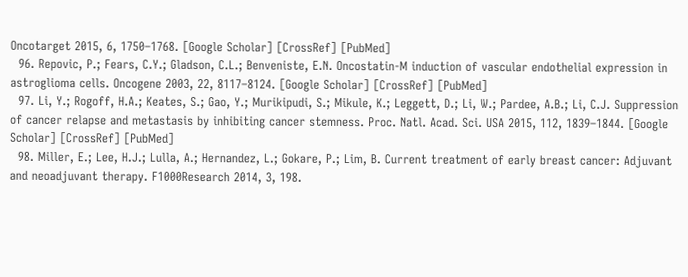Oncotarget 2015, 6, 1750–1768. [Google Scholar] [CrossRef] [PubMed]
  96. Repovic, P.; Fears, C.Y.; Gladson, C.L.; Benveniste, E.N. Oncostatin-M induction of vascular endothelial expression in astroglioma cells. Oncogene 2003, 22, 8117–8124. [Google Scholar] [CrossRef] [PubMed]
  97. Li, Y.; Rogoff, H.A.; Keates, S.; Gao, Y.; Murikipudi, S.; Mikule, K.; Leggett, D.; Li, W.; Pardee, A.B.; Li, C.J. Suppression of cancer relapse and metastasis by inhibiting cancer stemness. Proc. Natl. Acad. Sci. USA 2015, 112, 1839–1844. [Google Scholar] [CrossRef] [PubMed]
  98. Miller, E.; Lee, H.J.; Lulla, A.; Hernandez, L.; Gokare, P.; Lim, B. Current treatment of early breast cancer: Adjuvant and neoadjuvant therapy. F1000Research 2014, 3, 198.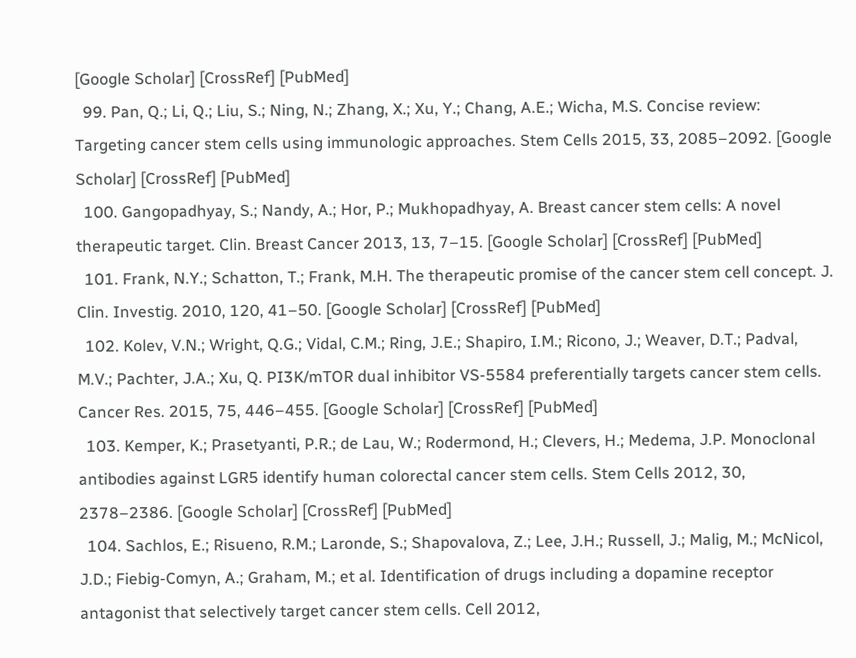[Google Scholar] [CrossRef] [PubMed]
  99. Pan, Q.; Li, Q.; Liu, S.; Ning, N.; Zhang, X.; Xu, Y.; Chang, A.E.; Wicha, M.S. Concise review: Targeting cancer stem cells using immunologic approaches. Stem Cells 2015, 33, 2085–2092. [Google Scholar] [CrossRef] [PubMed]
  100. Gangopadhyay, S.; Nandy, A.; Hor, P.; Mukhopadhyay, A. Breast cancer stem cells: A novel therapeutic target. Clin. Breast Cancer 2013, 13, 7–15. [Google Scholar] [CrossRef] [PubMed]
  101. Frank, N.Y.; Schatton, T.; Frank, M.H. The therapeutic promise of the cancer stem cell concept. J. Clin. Investig. 2010, 120, 41–50. [Google Scholar] [CrossRef] [PubMed]
  102. Kolev, V.N.; Wright, Q.G.; Vidal, C.M.; Ring, J.E.; Shapiro, I.M.; Ricono, J.; Weaver, D.T.; Padval, M.V.; Pachter, J.A.; Xu, Q. PI3K/mTOR dual inhibitor VS-5584 preferentially targets cancer stem cells. Cancer Res. 2015, 75, 446–455. [Google Scholar] [CrossRef] [PubMed]
  103. Kemper, K.; Prasetyanti, P.R.; de Lau, W.; Rodermond, H.; Clevers, H.; Medema, J.P. Monoclonal antibodies against LGR5 identify human colorectal cancer stem cells. Stem Cells 2012, 30, 2378–2386. [Google Scholar] [CrossRef] [PubMed]
  104. Sachlos, E.; Risueno, R.M.; Laronde, S.; Shapovalova, Z.; Lee, J.H.; Russell, J.; Malig, M.; McNicol, J.D.; Fiebig-Comyn, A.; Graham, M.; et al. Identification of drugs including a dopamine receptor antagonist that selectively target cancer stem cells. Cell 2012,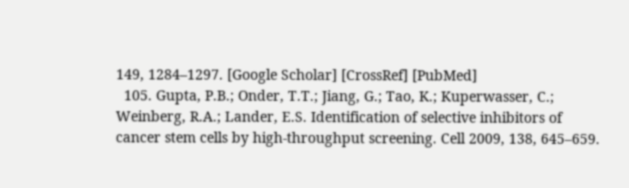149, 1284–1297. [Google Scholar] [CrossRef] [PubMed]
  105. Gupta, P.B.; Onder, T.T.; Jiang, G.; Tao, K.; Kuperwasser, C.; Weinberg, R.A.; Lander, E.S. Identification of selective inhibitors of cancer stem cells by high-throughput screening. Cell 2009, 138, 645–659.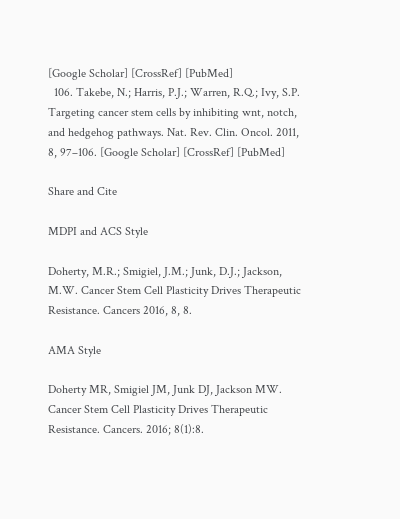[Google Scholar] [CrossRef] [PubMed]
  106. Takebe, N.; Harris, P.J.; Warren, R.Q.; Ivy, S.P. Targeting cancer stem cells by inhibiting wnt, notch, and hedgehog pathways. Nat. Rev. Clin. Oncol. 2011, 8, 97–106. [Google Scholar] [CrossRef] [PubMed]

Share and Cite

MDPI and ACS Style

Doherty, M.R.; Smigiel, J.M.; Junk, D.J.; Jackson, M.W. Cancer Stem Cell Plasticity Drives Therapeutic Resistance. Cancers 2016, 8, 8.

AMA Style

Doherty MR, Smigiel JM, Junk DJ, Jackson MW. Cancer Stem Cell Plasticity Drives Therapeutic Resistance. Cancers. 2016; 8(1):8.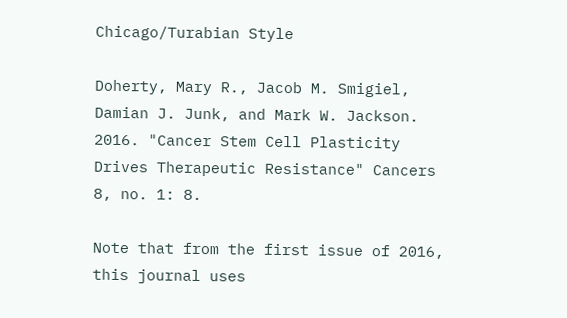Chicago/Turabian Style

Doherty, Mary R., Jacob M. Smigiel, Damian J. Junk, and Mark W. Jackson. 2016. "Cancer Stem Cell Plasticity Drives Therapeutic Resistance" Cancers 8, no. 1: 8.

Note that from the first issue of 2016, this journal uses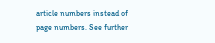article numbers instead of page numbers. See further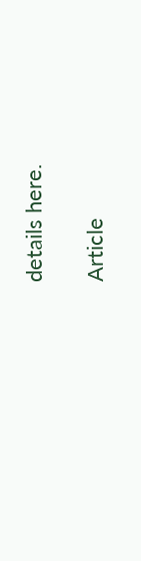details here.

Article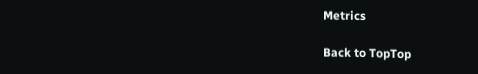Metrics

Back to TopTop